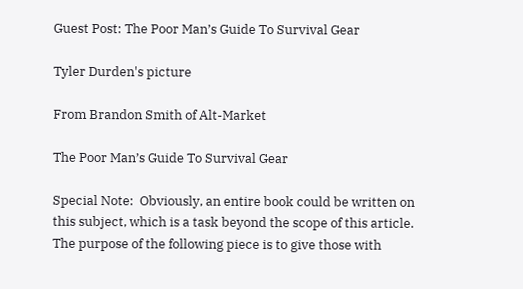Guest Post: The Poor Man’s Guide To Survival Gear

Tyler Durden's picture

From Brandon Smith of Alt-Market

The Poor Man’s Guide To Survival Gear

Special Note:  Obviously, an entire book could be written on this subject, which is a task beyond the scope of this article.  The purpose of the following piece is to give those with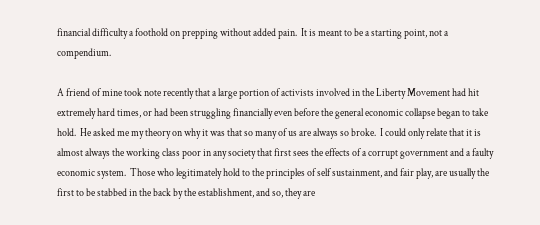financial difficulty a foothold on prepping without added pain.  It is meant to be a starting point, not a compendium.

A friend of mine took note recently that a large portion of activists involved in the Liberty Movement had hit extremely hard times, or had been struggling financially even before the general economic collapse began to take hold.  He asked me my theory on why it was that so many of us are always so broke.  I could only relate that it is almost always the working class poor in any society that first sees the effects of a corrupt government and a faulty economic system.  Those who legitimately hold to the principles of self sustainment, and fair play, are usually the first to be stabbed in the back by the establishment, and so, they are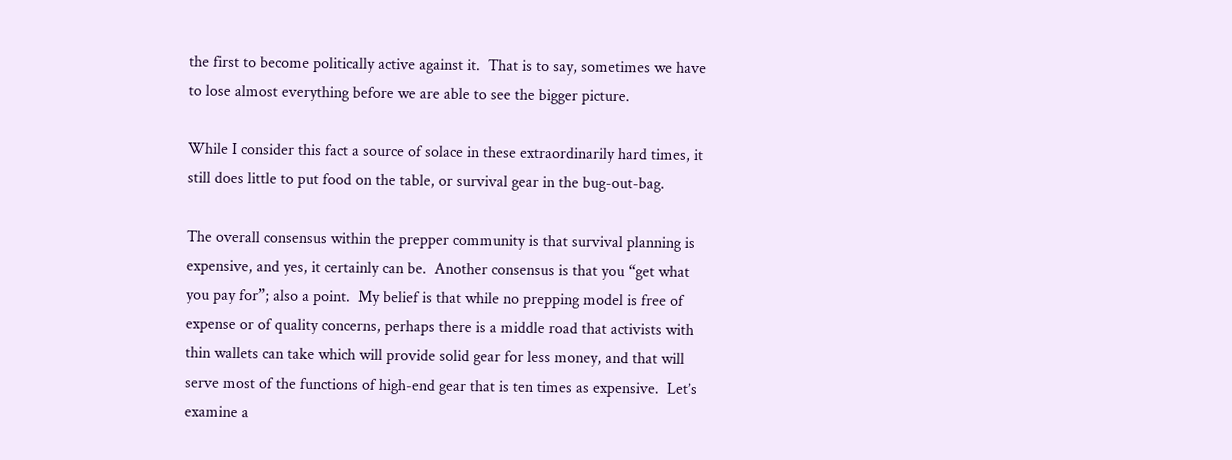the first to become politically active against it.  That is to say, sometimes we have to lose almost everything before we are able to see the bigger picture.

While I consider this fact a source of solace in these extraordinarily hard times, it still does little to put food on the table, or survival gear in the bug-out-bag.

The overall consensus within the prepper community is that survival planning is expensive, and yes, it certainly can be.  Another consensus is that you “get what you pay for”; also a point.  My belief is that while no prepping model is free of expense or of quality concerns, perhaps there is a middle road that activists with thin wallets can take which will provide solid gear for less money, and that will serve most of the functions of high-end gear that is ten times as expensive.  Let’s examine a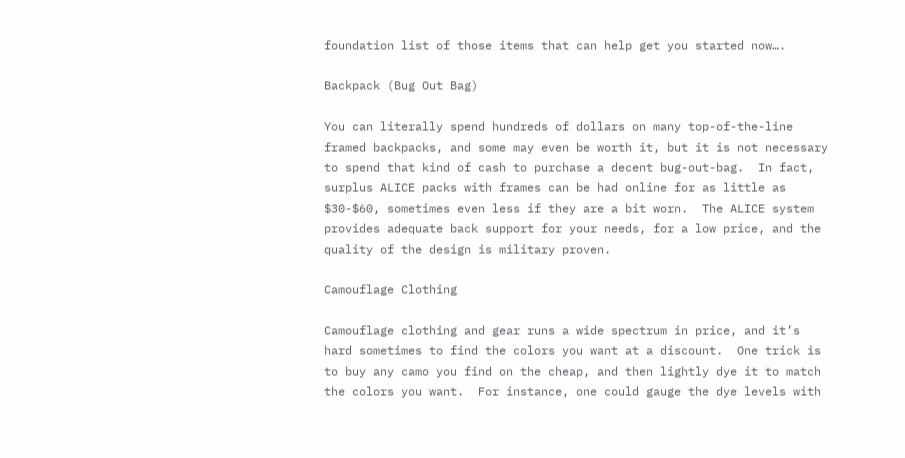foundation list of those items that can help get you started now….

Backpack (Bug Out Bag)

You can literally spend hundreds of dollars on many top-of-the-line framed backpacks, and some may even be worth it, but it is not necessary to spend that kind of cash to purchase a decent bug-out-bag.  In fact, surplus ALICE packs with frames can be had online for as little as $30-$60, sometimes even less if they are a bit worn.  The ALICE system provides adequate back support for your needs, for a low price, and the quality of the design is military proven.

Camouflage Clothing

Camouflage clothing and gear runs a wide spectrum in price, and it’s hard sometimes to find the colors you want at a discount.  One trick is to buy any camo you find on the cheap, and then lightly dye it to match the colors you want.  For instance, one could gauge the dye levels with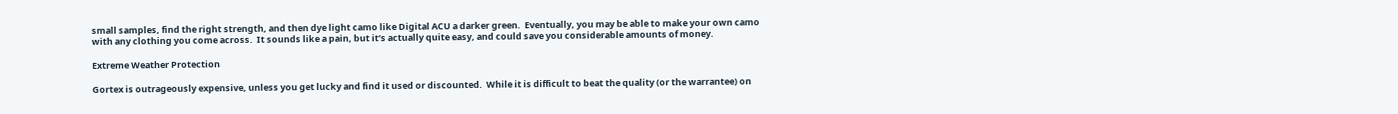small samples, find the right strength, and then dye light camo like Digital ACU a darker green.  Eventually, you may be able to make your own camo with any clothing you come across.  It sounds like a pain, but it’s actually quite easy, and could save you considerable amounts of money.

Extreme Weather Protection

Gortex is outrageously expensive, unless you get lucky and find it used or discounted.  While it is difficult to beat the quality (or the warrantee) on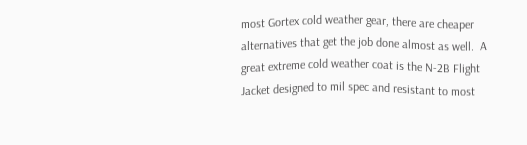most Gortex cold weather gear, there are cheaper alternatives that get the job done almost as well.  A great extreme cold weather coat is the N-2B Flight Jacket designed to mil spec and resistant to most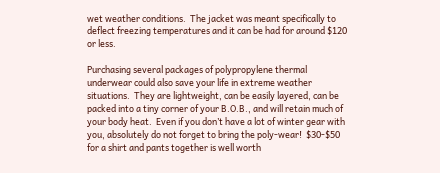wet weather conditions.  The jacket was meant specifically to deflect freezing temperatures and it can be had for around $120 or less.

Purchasing several packages of polypropylene thermal underwear could also save your life in extreme weather situations.  They are lightweight, can be easily layered, can be packed into a tiny corner of your B.O.B., and will retain much of your body heat.  Even if you don’t have a lot of winter gear with you, absolutely do not forget to bring the poly-wear!  $30-$50 for a shirt and pants together is well worth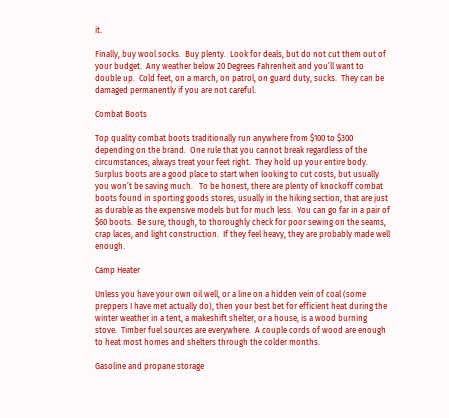it.

Finally, buy wool socks.  Buy plenty.  Look for deals, but do not cut them out of your budget.  Any weather below 20 Degrees Fahrenheit and you’ll want to double up.  Cold feet, on a march, on patrol, on guard duty, sucks.  They can be damaged permanently if you are not careful.

Combat Boots

Top quality combat boots traditionally run anywhere from $100 to $300 depending on the brand.  One rule that you cannot break regardless of the circumstances; always treat your feet right.  They hold up your entire body.  Surplus boots are a good place to start when looking to cut costs, but usually you won’t be saving much.   To be honest, there are plenty of knockoff combat boots found in sporting goods stores, usually in the hiking section, that are just as durable as the expensive models but for much less.  You can go far in a pair of $60 boots.  Be sure, though, to thoroughly check for poor sewing on the seams, crap laces, and light construction.  If they feel heavy, they are probably made well enough.

Camp Heater

Unless you have your own oil well, or a line on a hidden vein of coal (some preppers I have met actually do), then your best bet for efficient heat during the winter weather in a tent, a makeshift shelter, or a house, is a wood burning stove.  Timber fuel sources are everywhere.  A couple cords of wood are enough to heat most homes and shelters through the colder months.

Gasoline and propane storage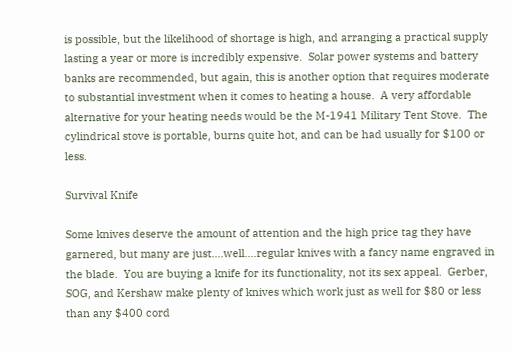is possible, but the likelihood of shortage is high, and arranging a practical supply lasting a year or more is incredibly expensive.  Solar power systems and battery banks are recommended, but again, this is another option that requires moderate to substantial investment when it comes to heating a house.  A very affordable alternative for your heating needs would be the M-1941 Military Tent Stove.  The cylindrical stove is portable, burns quite hot, and can be had usually for $100 or less.

Survival Knife

Some knives deserve the amount of attention and the high price tag they have garnered, but many are just….well….regular knives with a fancy name engraved in the blade.  You are buying a knife for its functionality, not its sex appeal.  Gerber, SOG, and Kershaw make plenty of knives which work just as well for $80 or less than any $400 cord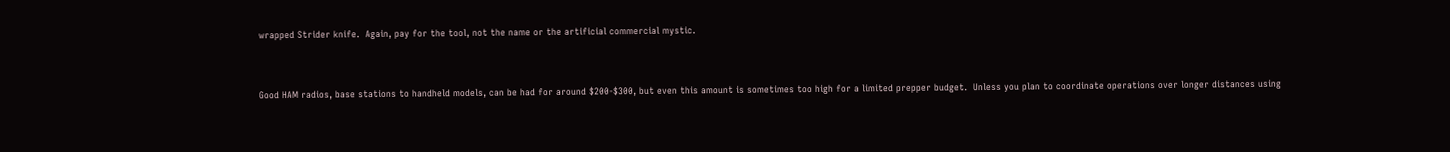wrapped Strider knife.  Again, pay for the tool, not the name or the artificial commercial mystic.


Good HAM radios, base stations to handheld models, can be had for around $200-$300, but even this amount is sometimes too high for a limited prepper budget.  Unless you plan to coordinate operations over longer distances using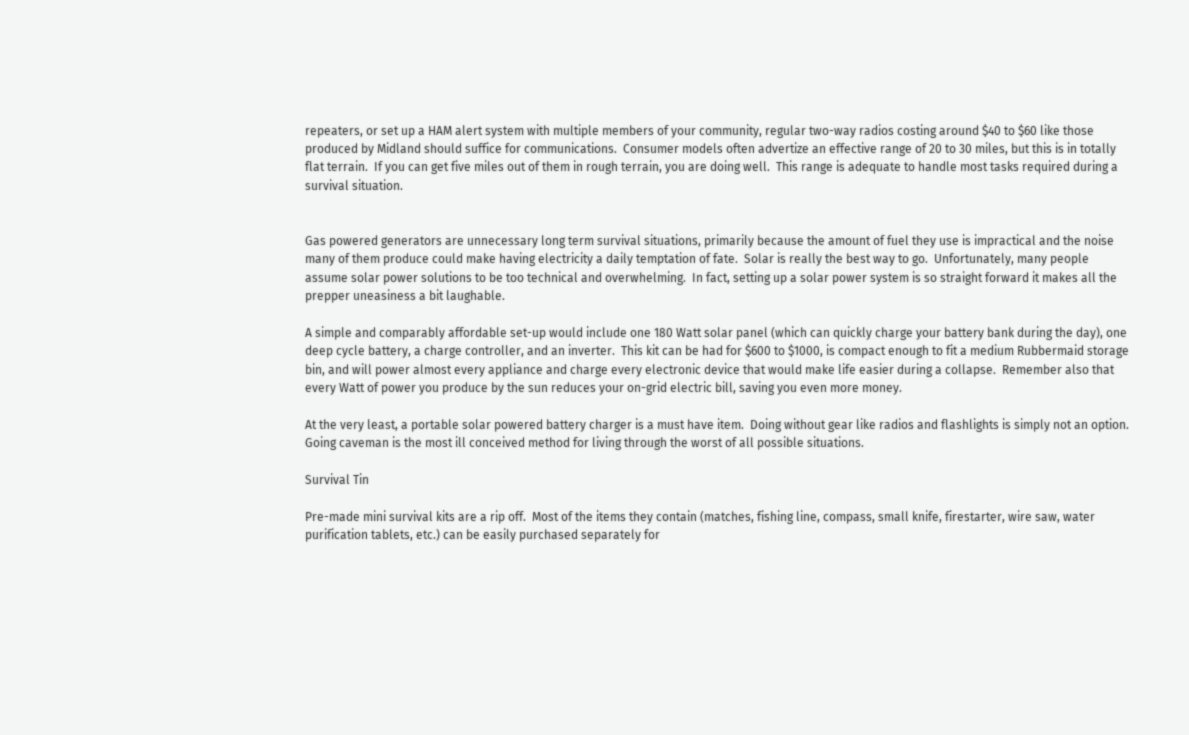repeaters, or set up a HAM alert system with multiple members of your community, regular two-way radios costing around $40 to $60 like those produced by Midland should suffice for communications.  Consumer models often advertize an effective range of 20 to 30 miles, but this is in totally flat terrain.  If you can get five miles out of them in rough terrain, you are doing well.  This range is adequate to handle most tasks required during a survival situation.


Gas powered generators are unnecessary long term survival situations, primarily because the amount of fuel they use is impractical and the noise many of them produce could make having electricity a daily temptation of fate.  Solar is really the best way to go.  Unfortunately, many people assume solar power solutions to be too technical and overwhelming.  In fact, setting up a solar power system is so straight forward it makes all the prepper uneasiness a bit laughable.

A simple and comparably affordable set-up would include one 180 Watt solar panel (which can quickly charge your battery bank during the day), one deep cycle battery, a charge controller, and an inverter.  This kit can be had for $600 to $1000, is compact enough to fit a medium Rubbermaid storage bin, and will power almost every appliance and charge every electronic device that would make life easier during a collapse.  Remember also that every Watt of power you produce by the sun reduces your on-grid electric bill, saving you even more money.

At the very least, a portable solar powered battery charger is a must have item.  Doing without gear like radios and flashlights is simply not an option.  Going caveman is the most ill conceived method for living through the worst of all possible situations.

Survival Tin

Pre-made mini survival kits are a rip off.  Most of the items they contain (matches, fishing line, compass, small knife, firestarter, wire saw, water purification tablets, etc.) can be easily purchased separately for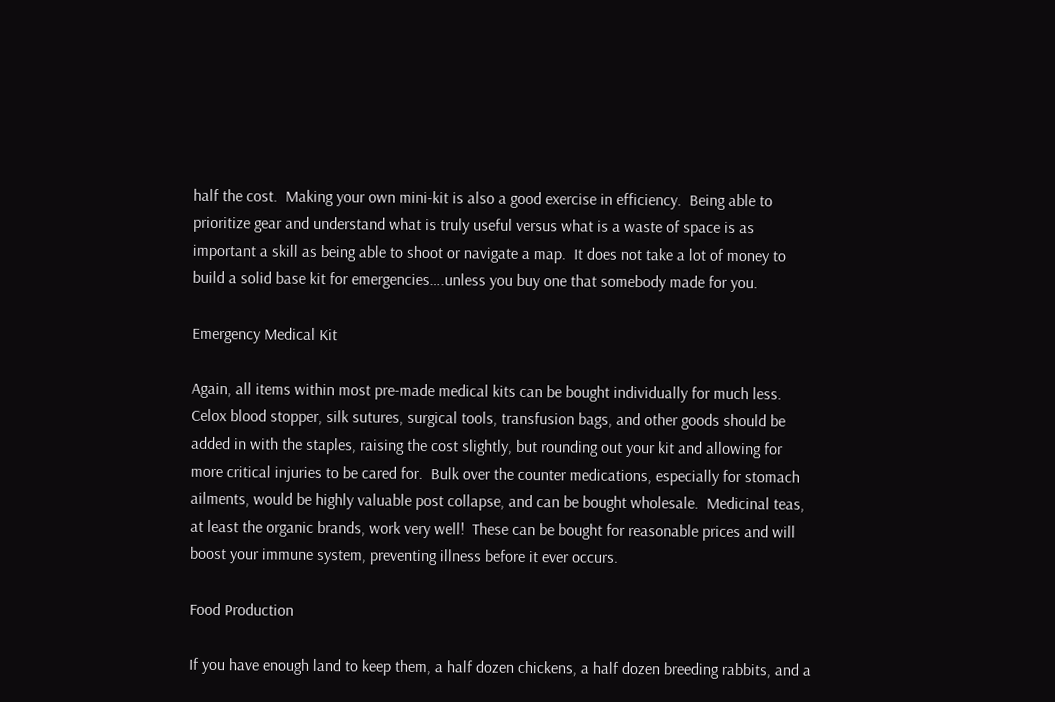half the cost.  Making your own mini-kit is also a good exercise in efficiency.  Being able to prioritize gear and understand what is truly useful versus what is a waste of space is as important a skill as being able to shoot or navigate a map.  It does not take a lot of money to build a solid base kit for emergencies….unless you buy one that somebody made for you.

Emergency Medical Kit

Again, all items within most pre-made medical kits can be bought individually for much less.  Celox blood stopper, silk sutures, surgical tools, transfusion bags, and other goods should be added in with the staples, raising the cost slightly, but rounding out your kit and allowing for more critical injuries to be cared for.  Bulk over the counter medications, especially for stomach ailments, would be highly valuable post collapse, and can be bought wholesale.  Medicinal teas, at least the organic brands, work very well!  These can be bought for reasonable prices and will boost your immune system, preventing illness before it ever occurs.

Food Production

If you have enough land to keep them, a half dozen chickens, a half dozen breeding rabbits, and a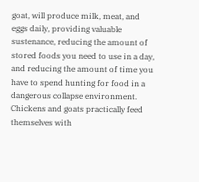goat, will produce milk, meat, and eggs daily, providing valuable sustenance, reducing the amount of stored foods you need to use in a day, and reducing the amount of time you have to spend hunting for food in a dangerous collapse environment.  Chickens and goats practically feed themselves with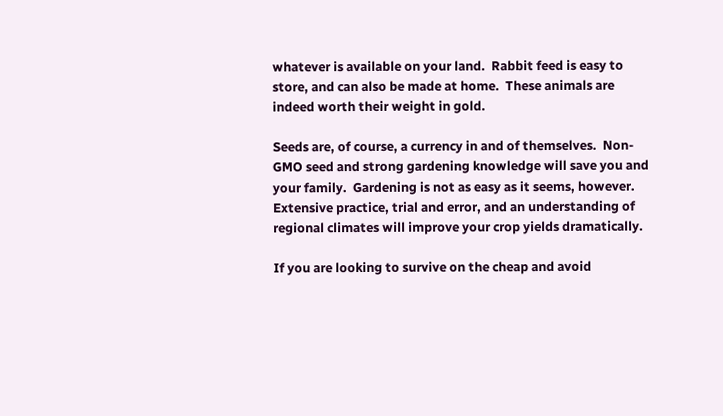whatever is available on your land.  Rabbit feed is easy to store, and can also be made at home.  These animals are indeed worth their weight in gold.

Seeds are, of course, a currency in and of themselves.  Non-GMO seed and strong gardening knowledge will save you and your family.  Gardening is not as easy as it seems, however.  Extensive practice, trial and error, and an understanding of regional climates will improve your crop yields dramatically.

If you are looking to survive on the cheap and avoid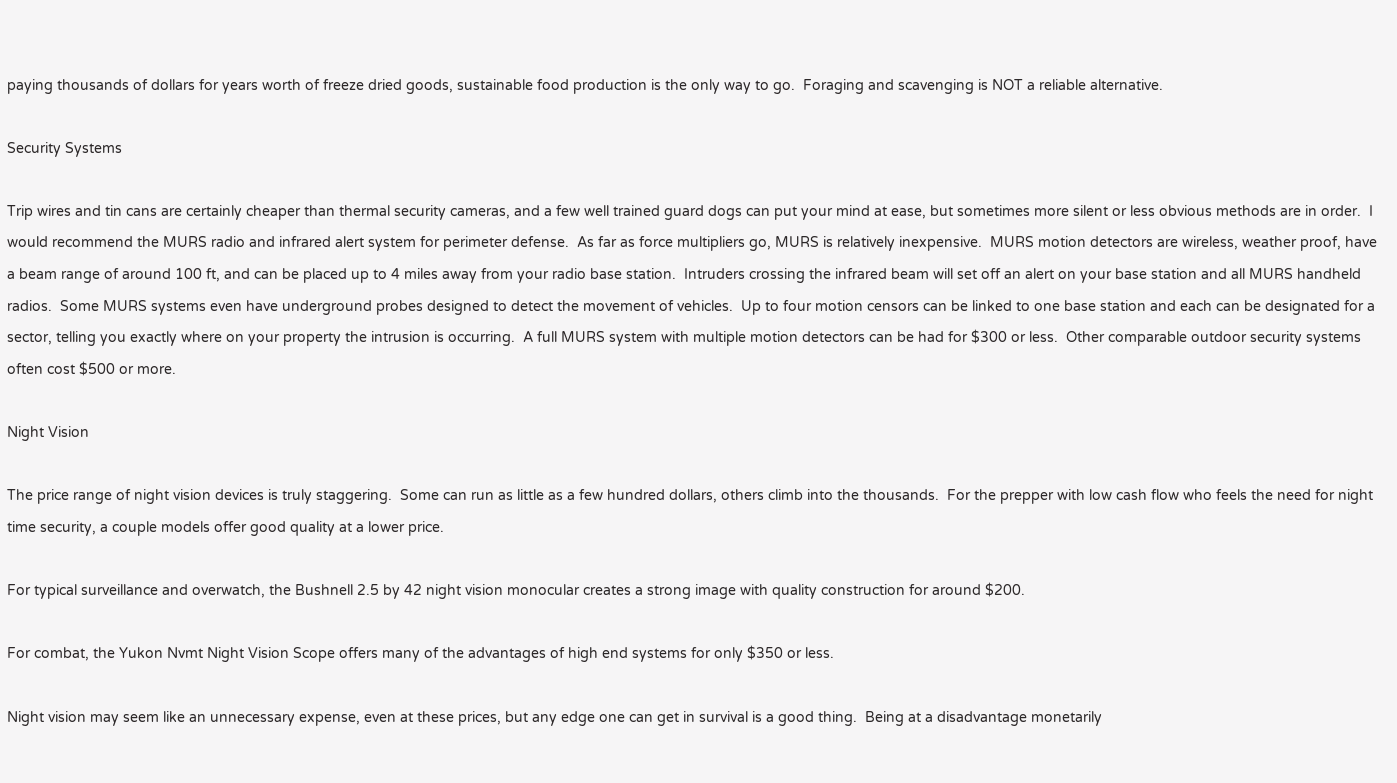paying thousands of dollars for years worth of freeze dried goods, sustainable food production is the only way to go.  Foraging and scavenging is NOT a reliable alternative.

Security Systems

Trip wires and tin cans are certainly cheaper than thermal security cameras, and a few well trained guard dogs can put your mind at ease, but sometimes more silent or less obvious methods are in order.  I would recommend the MURS radio and infrared alert system for perimeter defense.  As far as force multipliers go, MURS is relatively inexpensive.  MURS motion detectors are wireless, weather proof, have a beam range of around 100 ft, and can be placed up to 4 miles away from your radio base station.  Intruders crossing the infrared beam will set off an alert on your base station and all MURS handheld radios.  Some MURS systems even have underground probes designed to detect the movement of vehicles.  Up to four motion censors can be linked to one base station and each can be designated for a sector, telling you exactly where on your property the intrusion is occurring.  A full MURS system with multiple motion detectors can be had for $300 or less.  Other comparable outdoor security systems often cost $500 or more.

Night Vision

The price range of night vision devices is truly staggering.  Some can run as little as a few hundred dollars, others climb into the thousands.  For the prepper with low cash flow who feels the need for night time security, a couple models offer good quality at a lower price.

For typical surveillance and overwatch, the Bushnell 2.5 by 42 night vision monocular creates a strong image with quality construction for around $200.

For combat, the Yukon Nvmt Night Vision Scope offers many of the advantages of high end systems for only $350 or less.

Night vision may seem like an unnecessary expense, even at these prices, but any edge one can get in survival is a good thing.  Being at a disadvantage monetarily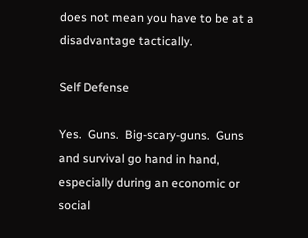does not mean you have to be at a disadvantage tactically.

Self Defense

Yes.  Guns.  Big-scary-guns.  Guns and survival go hand in hand, especially during an economic or social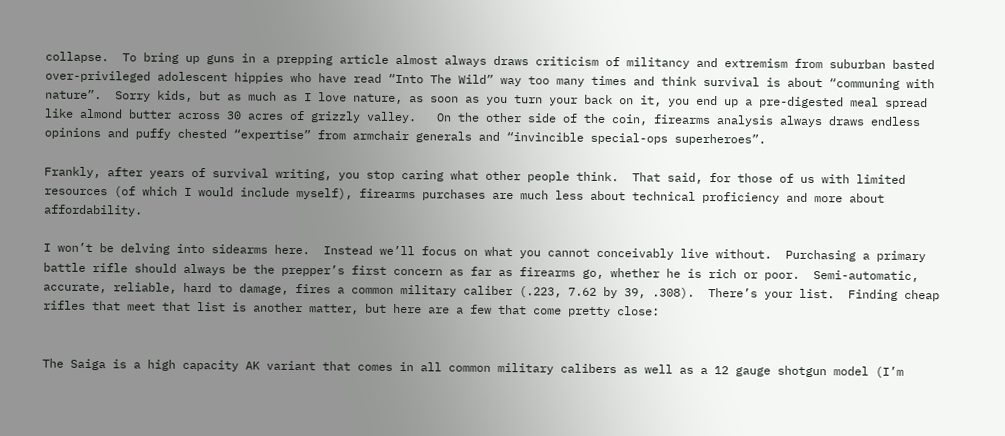collapse.  To bring up guns in a prepping article almost always draws criticism of militancy and extremism from suburban basted over-privileged adolescent hippies who have read “Into The Wild” way too many times and think survival is about “communing with nature”.  Sorry kids, but as much as I love nature, as soon as you turn your back on it, you end up a pre-digested meal spread like almond butter across 30 acres of grizzly valley.   On the other side of the coin, firearms analysis always draws endless opinions and puffy chested “expertise” from armchair generals and “invincible special-ops superheroes”.

Frankly, after years of survival writing, you stop caring what other people think.  That said, for those of us with limited resources (of which I would include myself), firearms purchases are much less about technical proficiency and more about affordability.

I won’t be delving into sidearms here.  Instead we’ll focus on what you cannot conceivably live without.  Purchasing a primary battle rifle should always be the prepper’s first concern as far as firearms go, whether he is rich or poor.  Semi-automatic, accurate, reliable, hard to damage, fires a common military caliber (.223, 7.62 by 39, .308).  There’s your list.  Finding cheap rifles that meet that list is another matter, but here are a few that come pretty close:


The Saiga is a high capacity AK variant that comes in all common military calibers as well as a 12 gauge shotgun model (I’m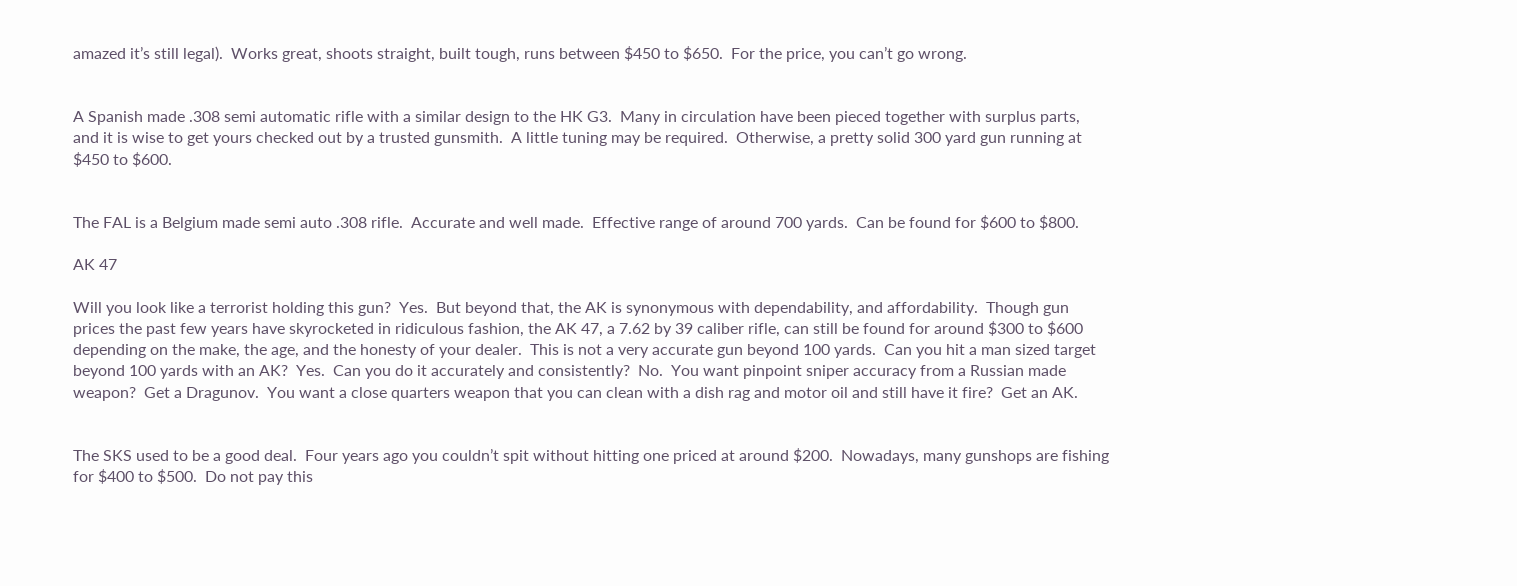amazed it’s still legal).  Works great, shoots straight, built tough, runs between $450 to $650.  For the price, you can’t go wrong.


A Spanish made .308 semi automatic rifle with a similar design to the HK G3.  Many in circulation have been pieced together with surplus parts, and it is wise to get yours checked out by a trusted gunsmith.  A little tuning may be required.  Otherwise, a pretty solid 300 yard gun running at $450 to $600.


The FAL is a Belgium made semi auto .308 rifle.  Accurate and well made.  Effective range of around 700 yards.  Can be found for $600 to $800.

AK 47

Will you look like a terrorist holding this gun?  Yes.  But beyond that, the AK is synonymous with dependability, and affordability.  Though gun prices the past few years have skyrocketed in ridiculous fashion, the AK 47, a 7.62 by 39 caliber rifle, can still be found for around $300 to $600 depending on the make, the age, and the honesty of your dealer.  This is not a very accurate gun beyond 100 yards.  Can you hit a man sized target beyond 100 yards with an AK?  Yes.  Can you do it accurately and consistently?  No.  You want pinpoint sniper accuracy from a Russian made weapon?  Get a Dragunov.  You want a close quarters weapon that you can clean with a dish rag and motor oil and still have it fire?  Get an AK.


The SKS used to be a good deal.  Four years ago you couldn’t spit without hitting one priced at around $200.  Nowadays, many gunshops are fishing for $400 to $500.  Do not pay this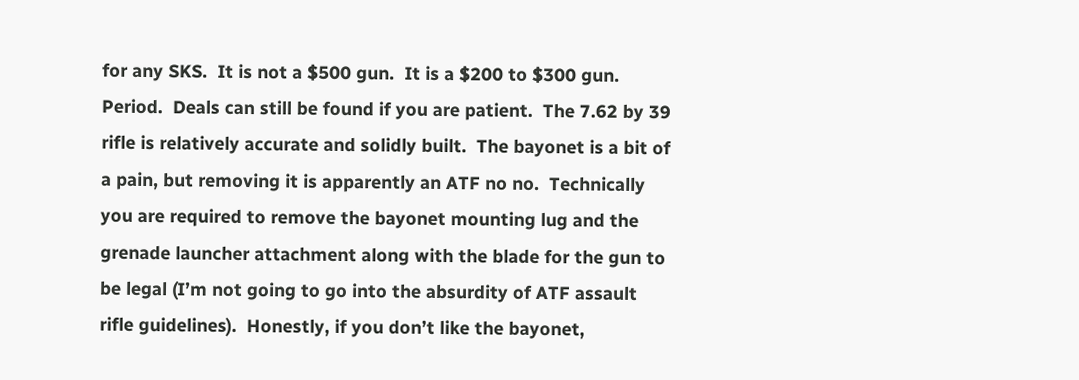for any SKS.  It is not a $500 gun.  It is a $200 to $300 gun.  Period.  Deals can still be found if you are patient.  The 7.62 by 39 rifle is relatively accurate and solidly built.  The bayonet is a bit of a pain, but removing it is apparently an ATF no no.  Technically you are required to remove the bayonet mounting lug and the grenade launcher attachment along with the blade for the gun to be legal (I’m not going to go into the absurdity of ATF assault rifle guidelines).  Honestly, if you don’t like the bayonet,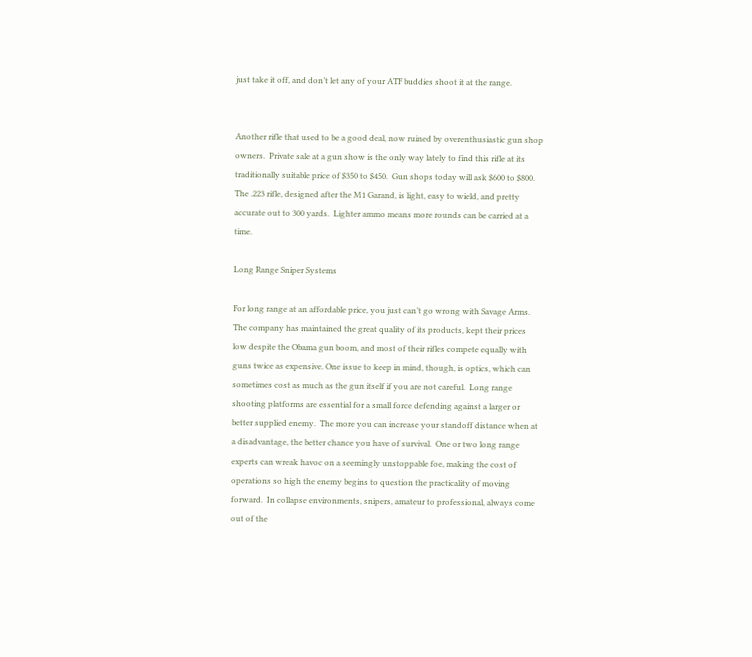just take it off, and don’t let any of your ATF buddies shoot it at the range.


Another rifle that used to be a good deal, now ruined by overenthusiastic gun shop owners.  Private sale at a gun show is the only way lately to find this rifle at its traditionally suitable price of $350 to $450.  Gun shops today will ask $600 to $800.  The .223 rifle, designed after the M1 Garand, is light, easy to wield, and pretty accurate out to 300 yards.  Lighter ammo means more rounds can be carried at a time.

Long Range Sniper Systems

For long range at an affordable price, you just can’t go wrong with Savage Arms.  The company has maintained the great quality of its products, kept their prices low despite the Obama gun boom, and most of their rifles compete equally with guns twice as expensive. One issue to keep in mind, though, is optics, which can sometimes cost as much as the gun itself if you are not careful.  Long range shooting platforms are essential for a small force defending against a larger or better supplied enemy.  The more you can increase your standoff distance when at a disadvantage, the better chance you have of survival.  One or two long range experts can wreak havoc on a seemingly unstoppable foe, making the cost of operations so high the enemy begins to question the practicality of moving forward.  In collapse environments, snipers, amateur to professional, always come out of the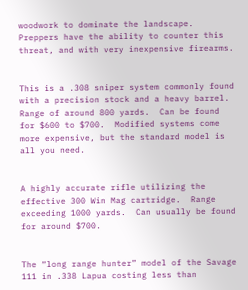woodwork to dominate the landscape.  Preppers have the ability to counter this threat, and with very inexpensive firearms.


This is a .308 sniper system commonly found with a precision stock and a heavy barrel.  Range of around 800 yards.  Can be found for $600 to $700.  Modified systems come more expensive, but the standard model is all you need.


A highly accurate rifle utilizing the effective 300 Win Mag cartridge.  Range exceeding 1000 yards.  Can usually be found for around $700.


The “long range hunter” model of the Savage 111 in .338 Lapua costing less than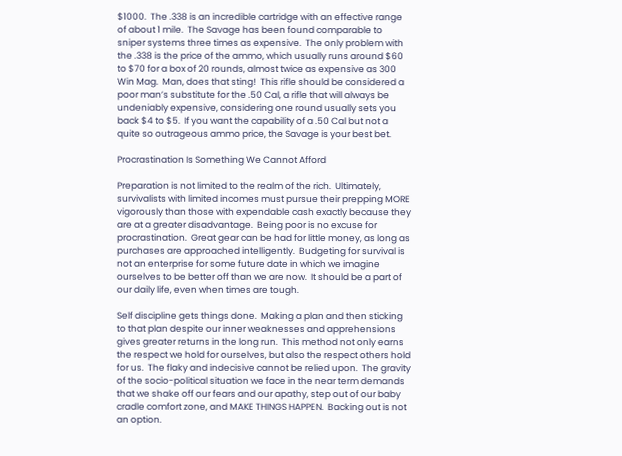$1000.  The .338 is an incredible cartridge with an effective range of about 1 mile.  The Savage has been found comparable to sniper systems three times as expensive.  The only problem with the .338 is the price of the ammo, which usually runs around $60 to $70 for a box of 20 rounds, almost twice as expensive as 300 Win Mag.  Man, does that sting!  This rifle should be considered a poor man’s substitute for the .50 Cal, a rifle that will always be undeniably expensive, considering one round usually sets you back $4 to $5.  If you want the capability of a .50 Cal but not a quite so outrageous ammo price, the Savage is your best bet.

Procrastination Is Something We Cannot Afford

Preparation is not limited to the realm of the rich.  Ultimately, survivalists with limited incomes must pursue their prepping MORE vigorously than those with expendable cash exactly because they are at a greater disadvantage.  Being poor is no excuse for procrastination.  Great gear can be had for little money, as long as purchases are approached intelligently.  Budgeting for survival is not an enterprise for some future date in which we imagine ourselves to be better off than we are now.  It should be a part of our daily life, even when times are tough.

Self discipline gets things done.  Making a plan and then sticking to that plan despite our inner weaknesses and apprehensions gives greater returns in the long run.  This method not only earns the respect we hold for ourselves, but also the respect others hold for us.  The flaky and indecisive cannot be relied upon.  The gravity of the socio-political situation we face in the near term demands that we shake off our fears and our apathy, step out of our baby cradle comfort zone, and MAKE THINGS HAPPEN.  Backing out is not an option.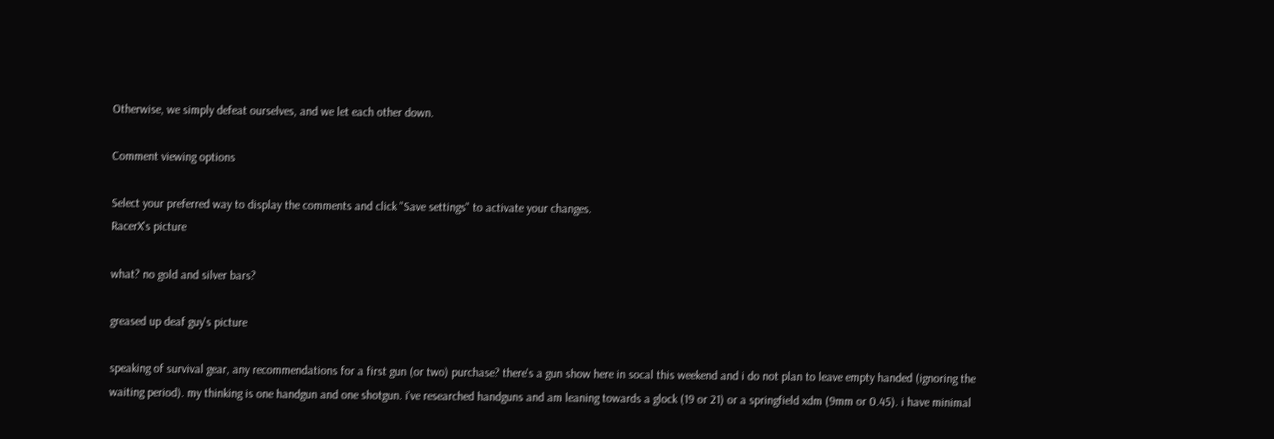Otherwise, we simply defeat ourselves, and we let each other down.

Comment viewing options

Select your preferred way to display the comments and click "Save settings" to activate your changes.
RacerX's picture

what? no gold and silver bars?

greased up deaf guy's picture

speaking of survival gear, any recommendations for a first gun (or two) purchase? there's a gun show here in socal this weekend and i do not plan to leave empty handed (ignoring the waiting period). my thinking is one handgun and one shotgun. i've researched handguns and am leaning towards a glock (19 or 21) or a springfield xdm (9mm or 0.45). i have minimal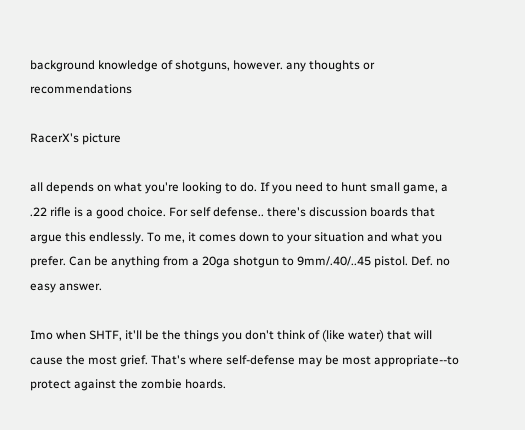background knowledge of shotguns, however. any thoughts or recommendations

RacerX's picture

all depends on what you're looking to do. If you need to hunt small game, a .22 rifle is a good choice. For self defense.. there's discussion boards that argue this endlessly. To me, it comes down to your situation and what you prefer. Can be anything from a 20ga shotgun to 9mm/.40/..45 pistol. Def. no easy answer.

Imo when SHTF, it'll be the things you don't think of (like water) that will cause the most grief. That's where self-defense may be most appropriate--to protect against the zombie hoards.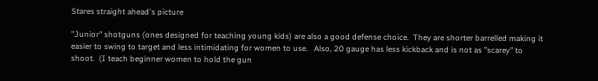Stares straight ahead's picture

"Junior" shotguns (ones designed for teaching young kids) are also a good defense choice.  They are shorter barrelled making it easier to swing to target and less intimidating for women to use.   Also, 20 gauge has less kickback and is not as "scarey" to shoot.  (I teach beginner women to hold the gun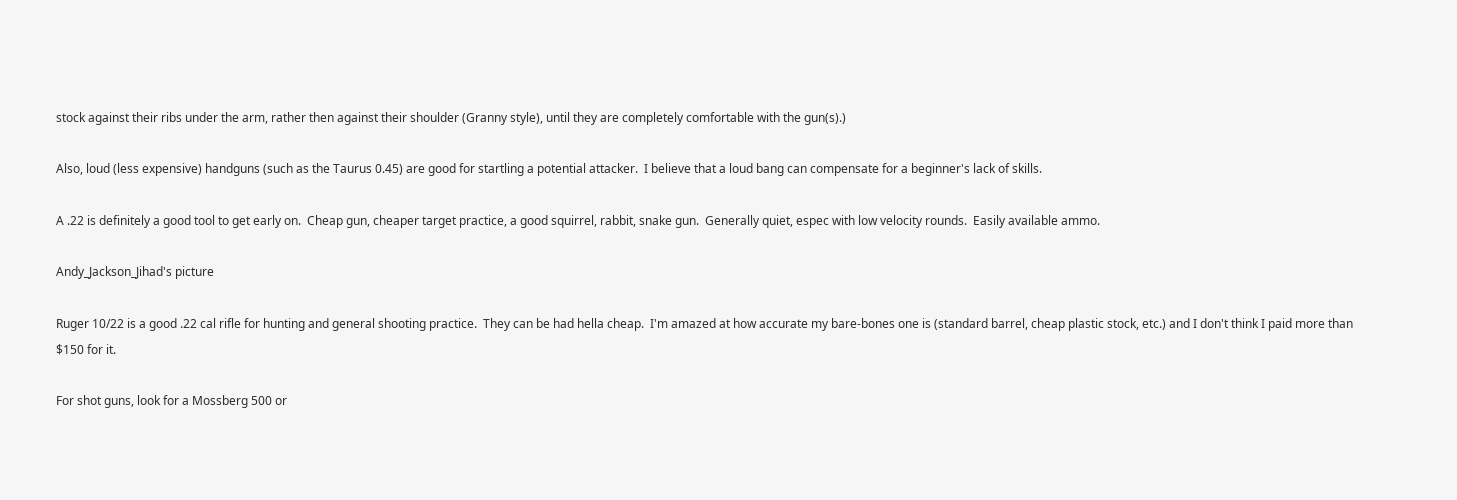stock against their ribs under the arm, rather then against their shoulder (Granny style), until they are completely comfortable with the gun(s).)

Also, loud (less expensive) handguns (such as the Taurus 0.45) are good for startling a potential attacker.  I believe that a loud bang can compensate for a beginner's lack of skills.

A .22 is definitely a good tool to get early on.  Cheap gun, cheaper target practice, a good squirrel, rabbit, snake gun.  Generally quiet, espec with low velocity rounds.  Easily available ammo.

Andy_Jackson_Jihad's picture

Ruger 10/22 is a good .22 cal rifle for hunting and general shooting practice.  They can be had hella cheap.  I'm amazed at how accurate my bare-bones one is (standard barrel, cheap plastic stock, etc.) and I don't think I paid more than $150 for it.

For shot guns, look for a Mossberg 500 or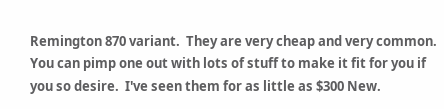Remington 870 variant.  They are very cheap and very common.  You can pimp one out with lots of stuff to make it fit for you if you so desire.  I've seen them for as little as $300 New.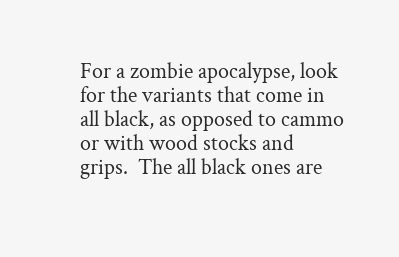For a zombie apocalypse, look for the variants that come in all black, as opposed to cammo or with wood stocks and grips.  The all black ones are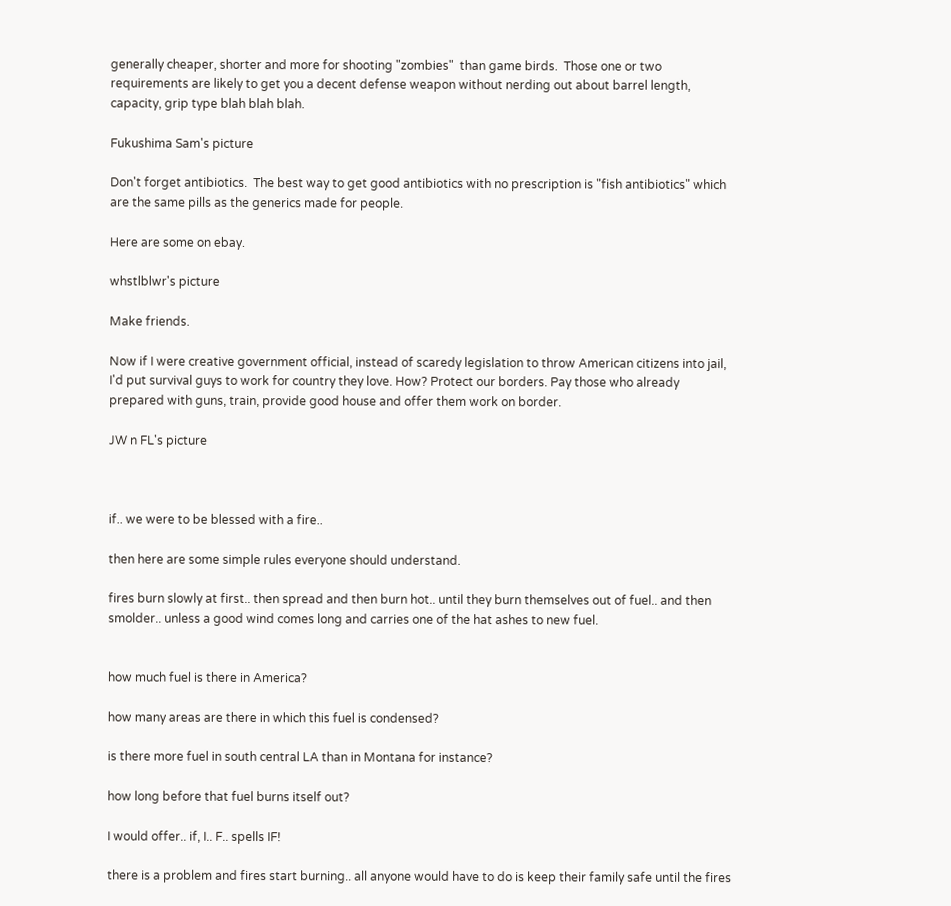generally cheaper, shorter and more for shooting "zombies"  than game birds.  Those one or two requirements are likely to get you a decent defense weapon without nerding out about barrel length, capacity, grip type blah blah blah.

Fukushima Sam's picture

Don't forget antibiotics.  The best way to get good antibiotics with no prescription is "fish antibiotics" which are the same pills as the generics made for people.

Here are some on ebay.

whstlblwr's picture

Make friends.

Now if I were creative government official, instead of scaredy legislation to throw American citizens into jail, I'd put survival guys to work for country they love. How? Protect our borders. Pay those who already prepared with guns, train, provide good house and offer them work on border.

JW n FL's picture



if.. we were to be blessed with a fire..

then here are some simple rules everyone should understand.

fires burn slowly at first.. then spread and then burn hot.. until they burn themselves out of fuel.. and then smolder.. unless a good wind comes long and carries one of the hat ashes to new fuel.


how much fuel is there in America?

how many areas are there in which this fuel is condensed?

is there more fuel in south central LA than in Montana for instance?

how long before that fuel burns itself out?

I would offer.. if, I.. F.. spells IF!

there is a problem and fires start burning.. all anyone would have to do is keep their family safe until the fires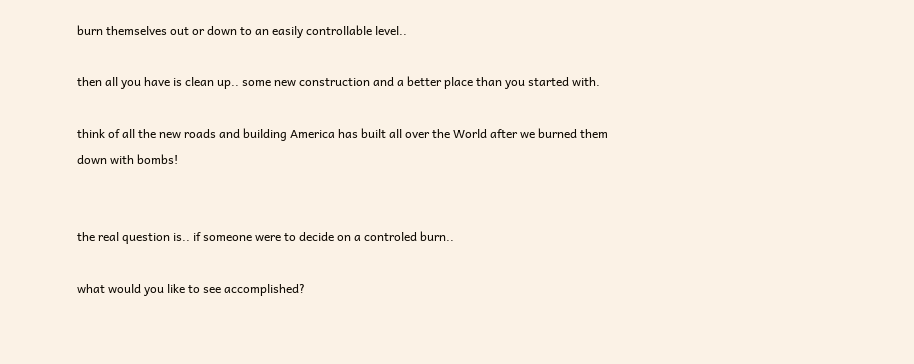burn themselves out or down to an easily controllable level..

then all you have is clean up.. some new construction and a better place than you started with.

think of all the new roads and building America has built all over the World after we burned them down with bombs!


the real question is.. if someone were to decide on a controled burn..

what would you like to see accomplished?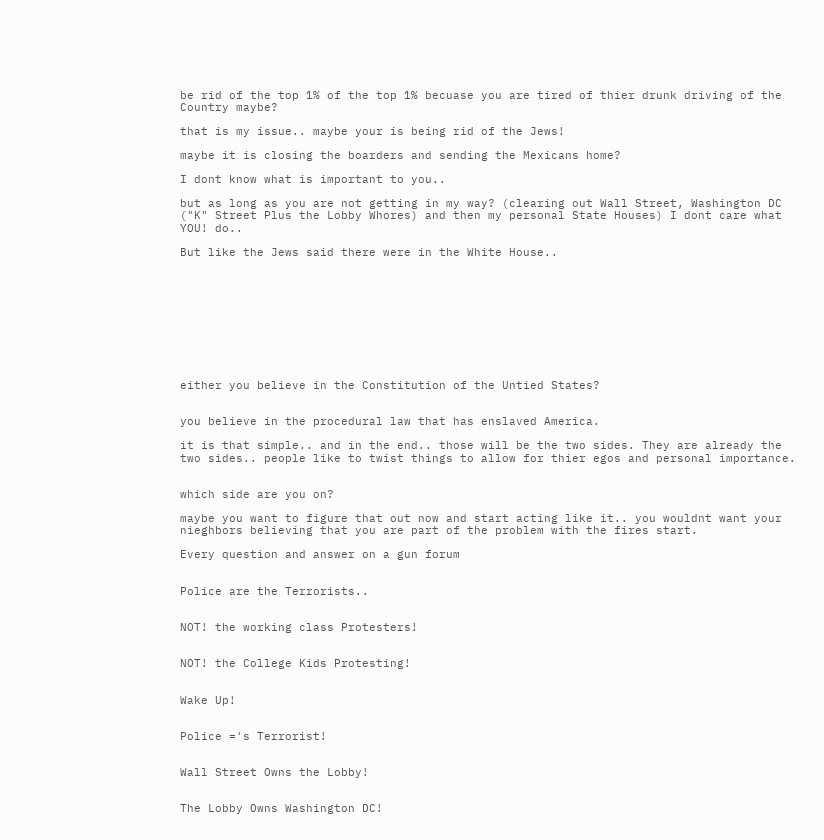be rid of the top 1% of the top 1% becuase you are tired of thier drunk driving of the Country maybe?

that is my issue.. maybe your is being rid of the Jews!

maybe it is closing the boarders and sending the Mexicans home?

I dont know what is important to you..

but as long as you are not getting in my way? (clearing out Wall Street, Washington DC ("K" Street Plus the Lobby Whores) and then my personal State Houses) I dont care what YOU! do..

But like the Jews said there were in the White House..










either you believe in the Constitution of the Untied States?


you believe in the procedural law that has enslaved America.

it is that simple.. and in the end.. those will be the two sides. They are already the two sides.. people like to twist things to allow for thier egos and personal importance.


which side are you on?

maybe you want to figure that out now and start acting like it.. you wouldnt want your nieghbors believing that you are part of the problem with the fires start.

Every question and answer on a gun forum


Police are the Terrorists..


NOT! the working class Protesters!


NOT! the College Kids Protesting!


Wake Up!


Police ='s Terrorist!


Wall Street Owns the Lobby!


The Lobby Owns Washington DC!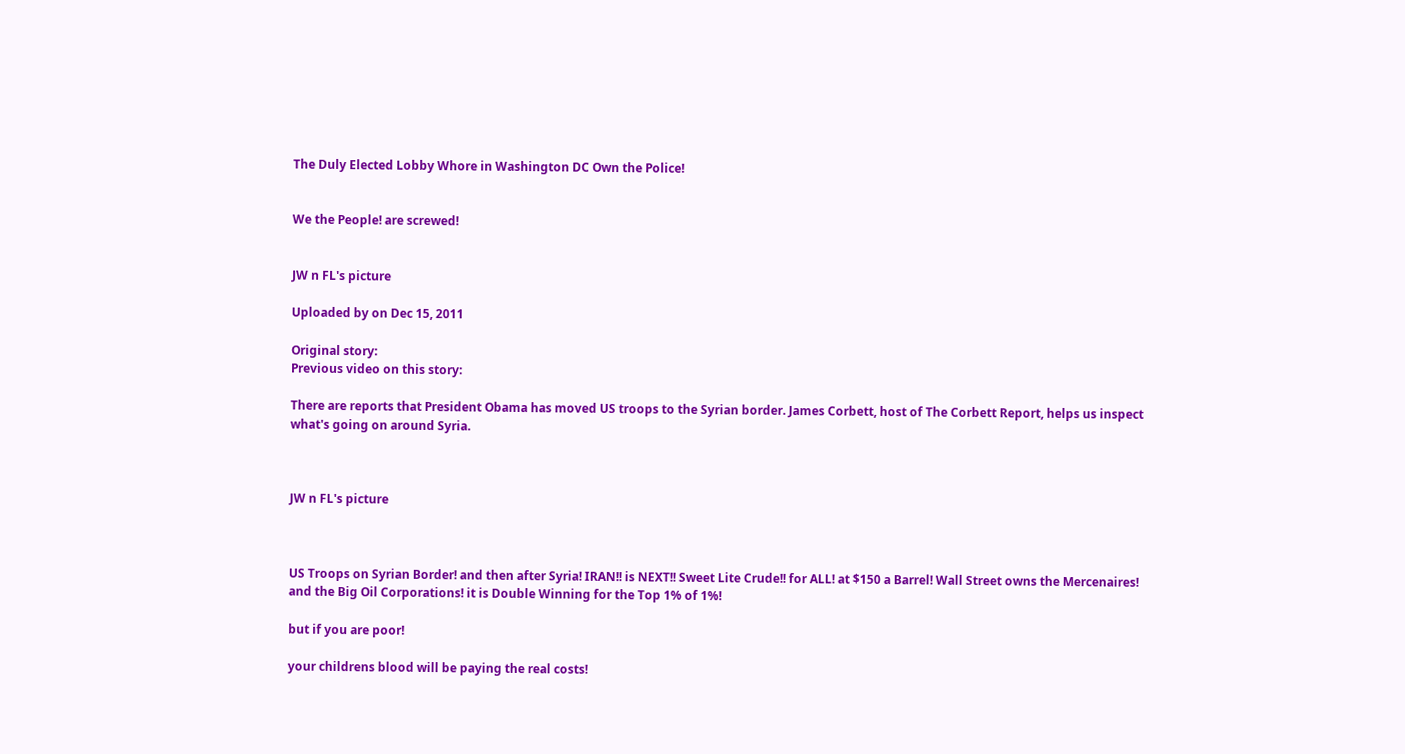The Duly Elected Lobby Whore in Washington DC Own the Police!


We the People! are screwed!


JW n FL's picture

Uploaded by on Dec 15, 2011

Original story:
Previous video on this story:

There are reports that President Obama has moved US troops to the Syrian border. James Corbett, host of The Corbett Report, helps us inspect what's going on around Syria.



JW n FL's picture



US Troops on Syrian Border! and then after Syria! IRAN!! is NEXT!! Sweet Lite Crude!! for ALL! at $150 a Barrel! Wall Street owns the Mercenaires! and the Big Oil Corporations! it is Double Winning for the Top 1% of 1%!

but if you are poor!

your childrens blood will be paying the real costs!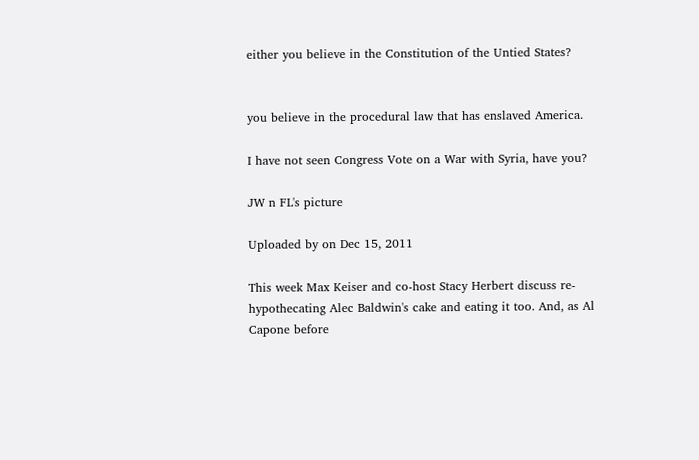either you believe in the Constitution of the Untied States?


you believe in the procedural law that has enslaved America.

I have not seen Congress Vote on a War with Syria, have you?

JW n FL's picture

Uploaded by on Dec 15, 2011

This week Max Keiser and co-host Stacy Herbert discuss re-hypothecating Alec Baldwin's cake and eating it too. And, as Al Capone before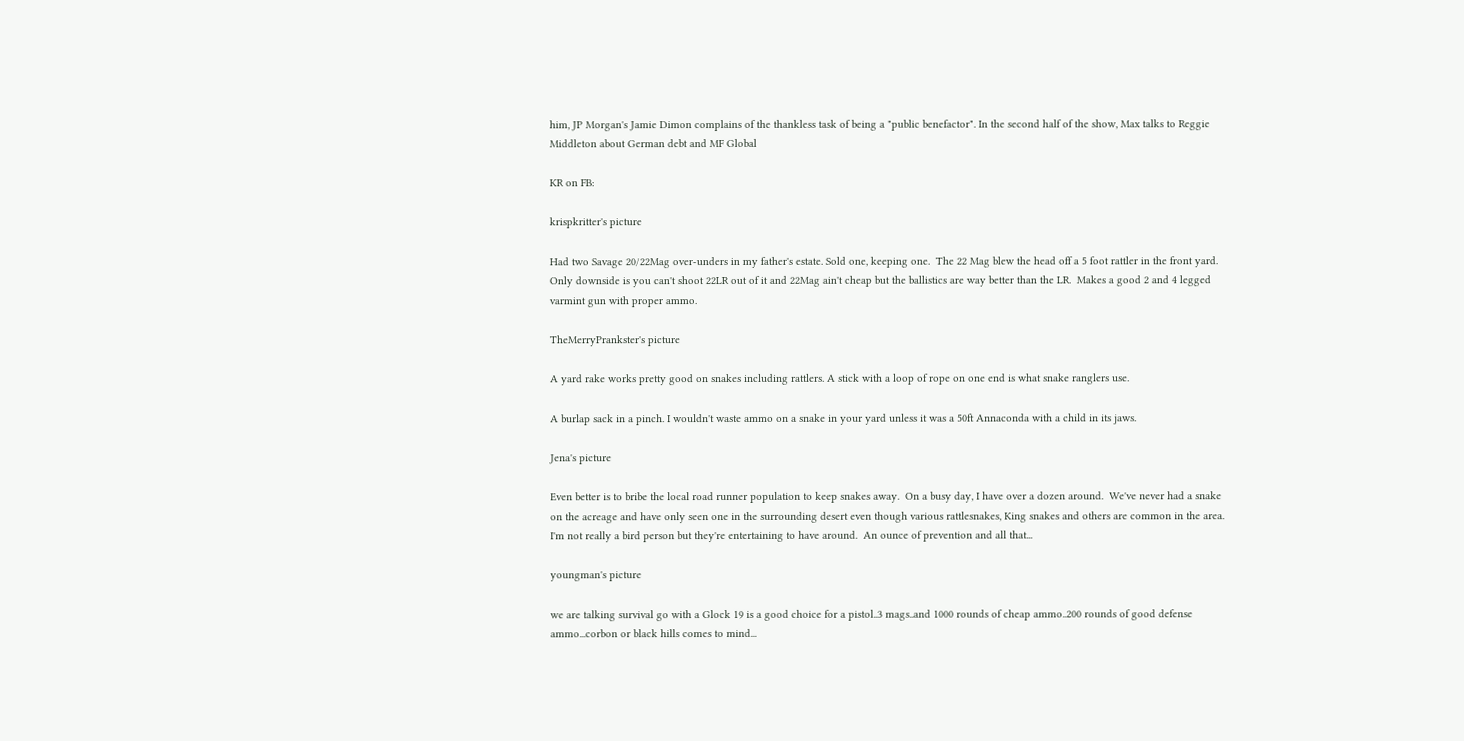him, JP Morgan's Jamie Dimon complains of the thankless task of being a "public benefactor". In the second half of the show, Max talks to Reggie Middleton about German debt and MF Global

KR on FB:

krispkritter's picture

Had two Savage 20/22Mag over-unders in my father's estate. Sold one, keeping one.  The 22 Mag blew the head off a 5 foot rattler in the front yard.  Only downside is you can't shoot 22LR out of it and 22Mag ain't cheap but the ballistics are way better than the LR.  Makes a good 2 and 4 legged varmint gun with proper ammo.

TheMerryPrankster's picture

A yard rake works pretty good on snakes including rattlers. A stick with a loop of rope on one end is what snake ranglers use.

A burlap sack in a pinch. I wouldn't waste ammo on a snake in your yard unless it was a 50ft Annaconda with a child in its jaws.

Jena's picture

Even better is to bribe the local road runner population to keep snakes away.  On a busy day, I have over a dozen around.  We've never had a snake on the acreage and have only seen one in the surrounding desert even though various rattlesnakes, King snakes and others are common in the area.  I'm not really a bird person but they're entertaining to have around.  An ounce of prevention and all that...

youngman's picture

we are talking survival go with a Glock 19 is a good choice for a pistol..3 mags..and 1000 rounds of cheap ammo..200 rounds of good defense ammo...corbon or black hills comes to mind...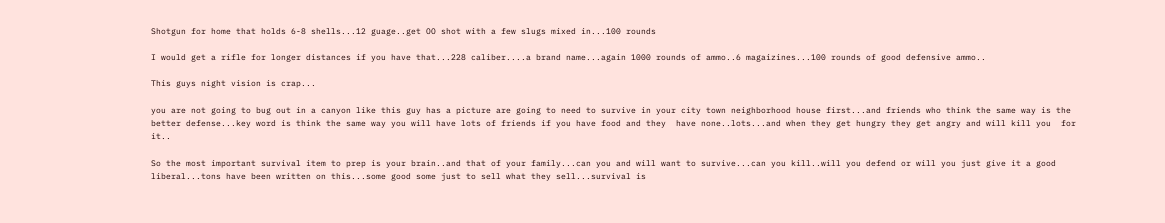Shotgun for home that holds 6-8 shells...12 guage..get OO shot with a few slugs mixed in...100 rounds

I would get a rifle for longer distances if you have that...228 caliber....a brand name...again 1000 rounds of ammo..6 magaizines...100 rounds of good defensive ammo..

This guys night vision is crap...

you are not going to bug out in a canyon like this guy has a picture are going to need to survive in your city town neighborhood house first...and friends who think the same way is the better defense...key word is think the same way you will have lots of friends if you have food and they  have none..lots...and when they get hungry they get angry and will kill you  for it..

So the most important survival item to prep is your brain..and that of your family...can you and will want to survive...can you kill..will you defend or will you just give it a good liberal...tons have been written on this...some good some just to sell what they sell...survival is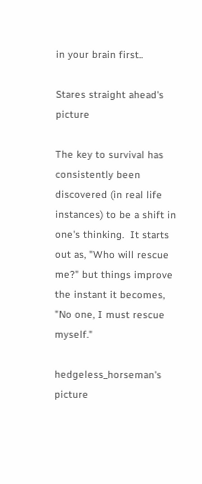in your brain first..

Stares straight ahead's picture

The key to survival has consistently been discovered (in real life instances) to be a shift in one's thinking.  It starts out as, "Who will rescue me?" but things improve the instant it becomes, "No one, I must rescue myself."

hedgeless_horseman's picture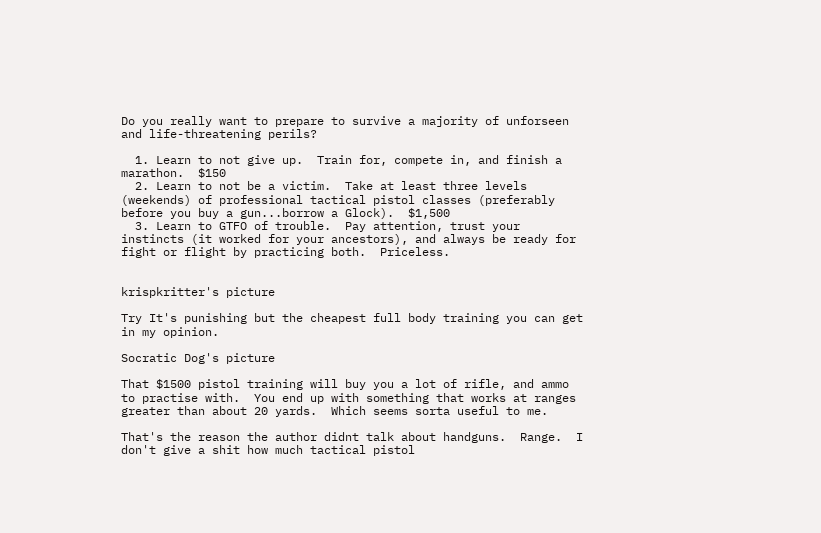Do you really want to prepare to survive a majority of unforseen and life-threatening perils?

  1. Learn to not give up.  Train for, compete in, and finish a marathon.  $150
  2. Learn to not be a victim.  Take at least three levels (weekends) of professional tactical pistol classes (preferably before you buy a gun...borrow a Glock).  $1,500
  3. Learn to GTFO of trouble.  Pay attention, trust your instincts (it worked for your ancestors), and always be ready for fight or flight by practicing both.  Priceless.


krispkritter's picture

Try It's punishing but the cheapest full body training you can get in my opinion.

Socratic Dog's picture

That $1500 pistol training will buy you a lot of rifle, and ammo to practise with.  You end up with something that works at ranges greater than about 20 yards.  Which seems sorta useful to me.

That's the reason the author didnt talk about handguns.  Range.  I don't give a shit how much tactical pistol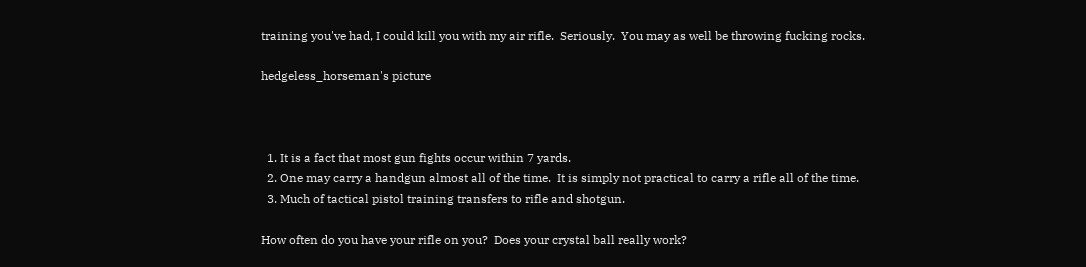training you've had, I could kill you with my air rifle.  Seriously.  You may as well be throwing fucking rocks.

hedgeless_horseman's picture



  1. It is a fact that most gun fights occur within 7 yards.
  2. One may carry a handgun almost all of the time.  It is simply not practical to carry a rifle all of the time.
  3. Much of tactical pistol training transfers to rifle and shotgun.

How often do you have your rifle on you?  Does your crystal ball really work?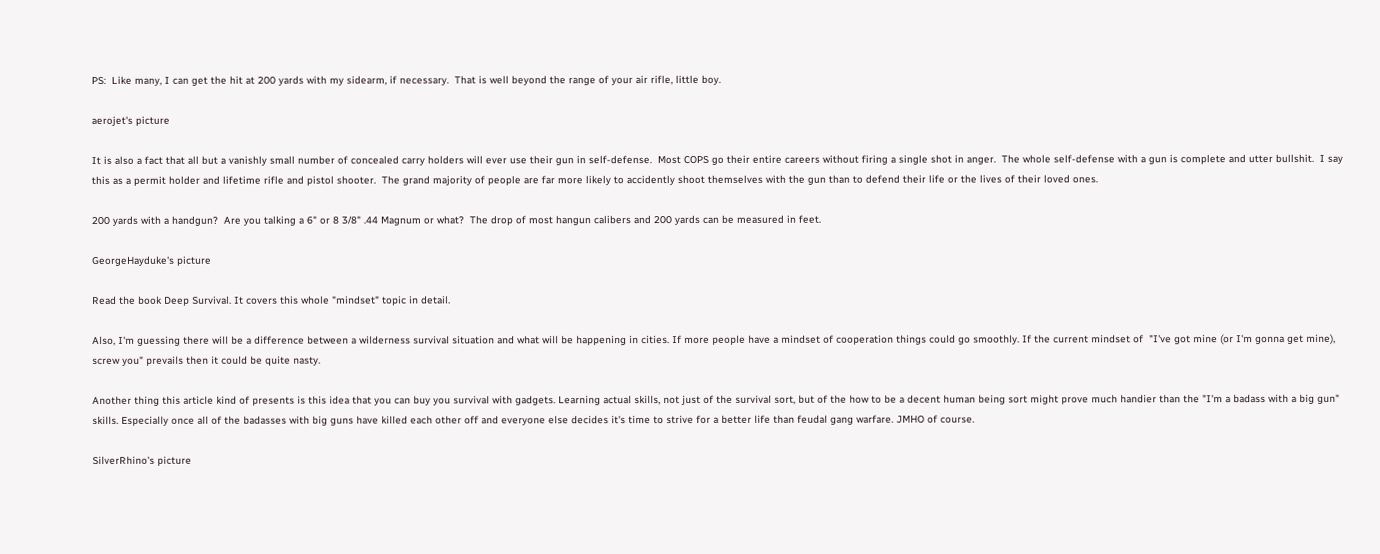PS:  Like many, I can get the hit at 200 yards with my sidearm, if necessary.  That is well beyond the range of your air rifle, little boy.

aerojet's picture

It is also a fact that all but a vanishly small number of concealed carry holders will ever use their gun in self-defense.  Most COPS go their entire careers without firing a single shot in anger.  The whole self-defense with a gun is complete and utter bullshit.  I say this as a permit holder and lifetime rifle and pistol shooter.  The grand majority of people are far more likely to accidently shoot themselves with the gun than to defend their life or the lives of their loved ones.

200 yards with a handgun?  Are you talking a 6" or 8 3/8" .44 Magnum or what?  The drop of most hangun calibers and 200 yards can be measured in feet.

GeorgeHayduke's picture

Read the book Deep Survival. It covers this whole "mindset" topic in detail.

Also, I'm guessing there will be a difference between a wilderness survival situation and what will be happening in cities. If more people have a mindset of cooperation things could go smoothly. If the current mindset of  "I've got mine (or I'm gonna get mine), screw you" prevails then it could be quite nasty.

Another thing this article kind of presents is this idea that you can buy you survival with gadgets. Learning actual skills, not just of the survival sort, but of the how to be a decent human being sort might prove much handier than the "I'm a badass with a big gun" skills. Especially once all of the badasses with big guns have killed each other off and everyone else decides it's time to strive for a better life than feudal gang warfare. JMHO of course.

SilverRhino's picture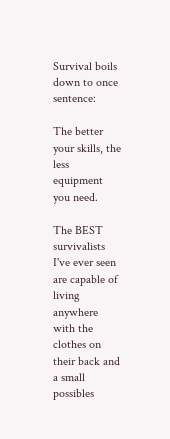Survival boils down to once sentence:

The better your skills, the less equipment you need.

The BEST survivalists I've ever seen are capable of living anywhere with the clothes on their back and a small possibles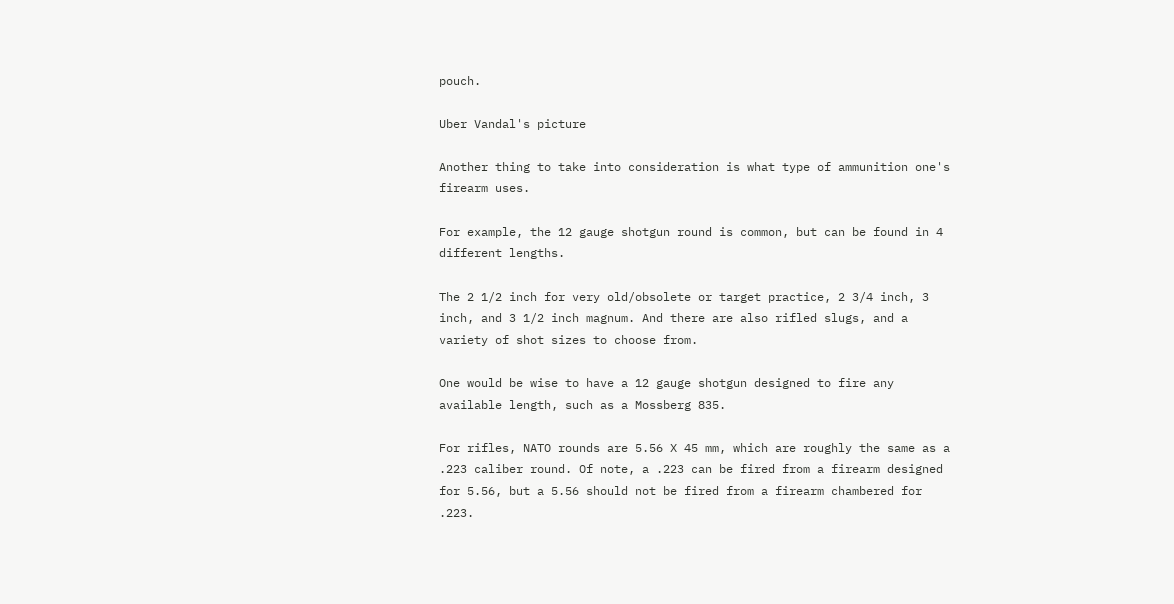pouch.

Uber Vandal's picture

Another thing to take into consideration is what type of ammunition one's firearm uses.

For example, the 12 gauge shotgun round is common, but can be found in 4 different lengths.

The 2 1/2 inch for very old/obsolete or target practice, 2 3/4 inch, 3 inch, and 3 1/2 inch magnum. And there are also rifled slugs, and a variety of shot sizes to choose from.

One would be wise to have a 12 gauge shotgun designed to fire any available length, such as a Mossberg 835.

For rifles, NATO rounds are 5.56 X 45 mm, which are roughly the same as a .223 caliber round. Of note, a .223 can be fired from a firearm designed for 5.56, but a 5.56 should not be fired from a firearm chambered for .223.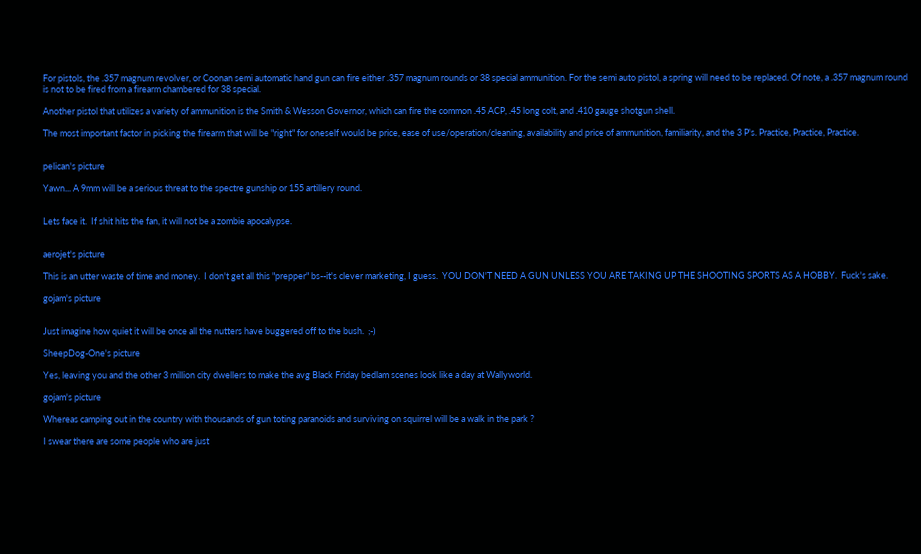For pistols, the .357 magnum revolver, or Coonan semi automatic hand gun can fire either .357 magnum rounds or 38 special ammunition. For the semi auto pistol, a spring will need to be replaced. Of note, a .357 magnum round is not to be fired from a firearm chambered for 38 special.

Another pistol that utilizes a variety of ammunition is the Smith & Wesson Governor, which can fire the common .45 ACP, .45 long colt, and .410 gauge shotgun shell.

The most important factor in picking the firearm that will be "right" for oneself would be price, ease of use/operation/cleaning, availability and price of ammunition, familiarity, and the 3 P's. Practice, Practice, Practice.


pelican's picture

Yawn... A 9mm will be a serious threat to the spectre gunship or 155 artillery round.


Lets face it.  If shit hits the fan, it will not be a zombie apocalypse.


aerojet's picture

This is an utter waste of time and money.  I don't get all this "prepper" bs--it's clever marketing, I guess.  YOU DON'T NEED A GUN UNLESS YOU ARE TAKING UP THE SHOOTING SPORTS AS A HOBBY.  Fuck's sake.

gojam's picture


Just imagine how quiet it will be once all the nutters have buggered off to the bush.  ;-)

SheepDog-One's picture

Yes, leaving you and the other 3 million city dwellers to make the avg Black Friday bedlam scenes look like a day at Wallyworld.

gojam's picture

Whereas camping out in the country with thousands of gun toting paranoids and surviving on squirrel will be a walk in the park ?

I swear there are some people who are just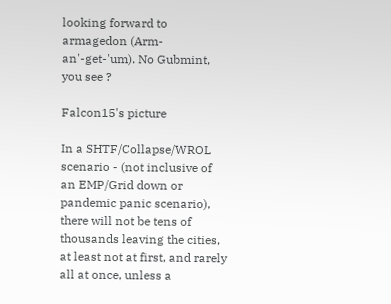looking forward to armagedon (Arm-an'-get-'um). No Gubmint, you see ?

Falcon15's picture

In a SHTF/Collapse/WROL scenario - (not inclusive of an EMP/Grid down or pandemic panic scenario), there will not be tens of thousands leaving the cities, at least not at first, and rarely all at once, unless a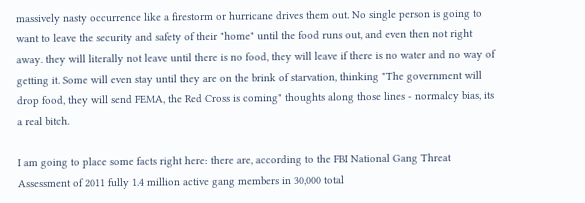massively nasty occurrence like a firestorm or hurricane drives them out. No single person is going to want to leave the security and safety of their "home" until the food runs out, and even then not right away. they will literally not leave until there is no food, they will leave if there is no water and no way of getting it. Some will even stay until they are on the brink of starvation, thinking "The government will drop food, they will send FEMA, the Red Cross is coming" thoughts along those lines - normalcy bias, its a real bitch.

I am going to place some facts right here: there are, according to the FBI National Gang Threat Assessment of 2011 fully 1.4 million active gang members in 30,000 total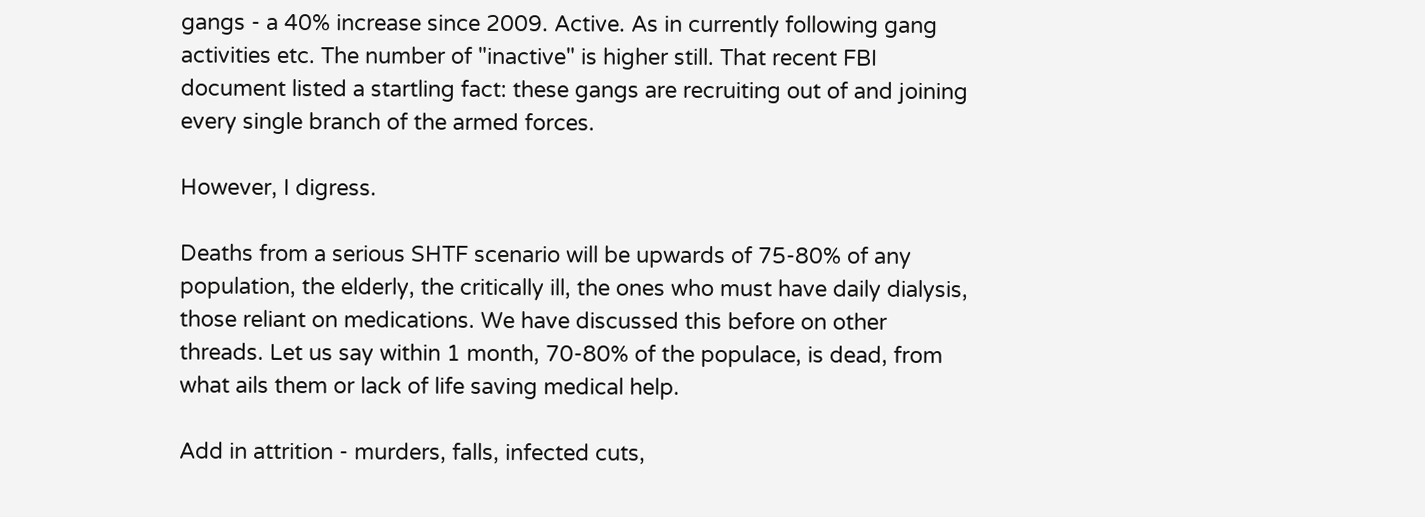gangs - a 40% increase since 2009. Active. As in currently following gang activities etc. The number of "inactive" is higher still. That recent FBI document listed a startling fact: these gangs are recruiting out of and joining every single branch of the armed forces.

However, I digress.

Deaths from a serious SHTF scenario will be upwards of 75-80% of any population, the elderly, the critically ill, the ones who must have daily dialysis, those reliant on medications. We have discussed this before on other threads. Let us say within 1 month, 70-80% of the populace, is dead, from what ails them or lack of life saving medical help.

Add in attrition - murders, falls, infected cuts,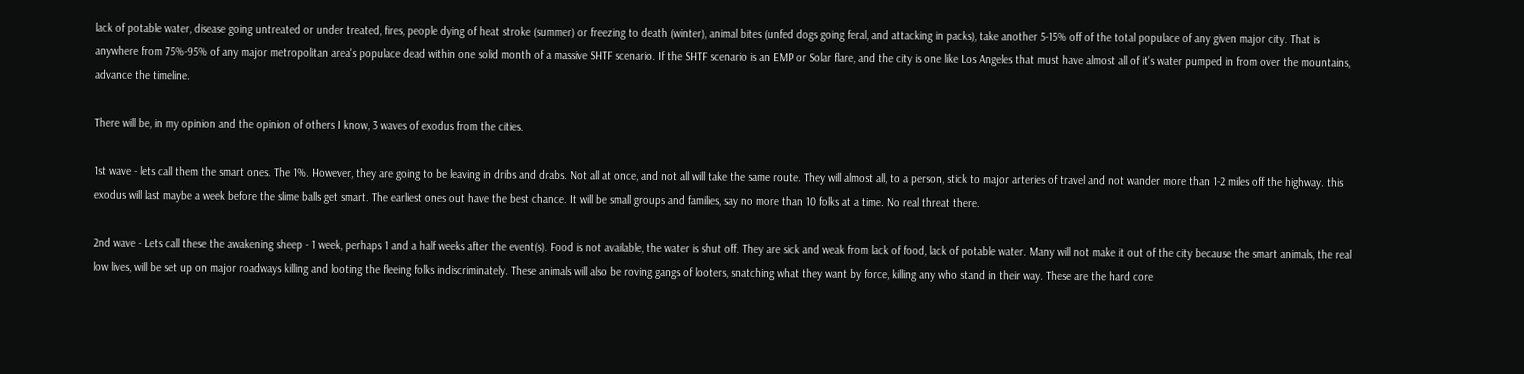lack of potable water, disease going untreated or under treated, fires, people dying of heat stroke (summer) or freezing to death (winter), animal bites (unfed dogs going feral, and attacking in packs), take another 5-15% off of the total populace of any given major city. That is anywhere from 75%-95% of any major metropolitan area's populace dead within one solid month of a massive SHTF scenario. If the SHTF scenario is an EMP or Solar flare, and the city is one like Los Angeles that must have almost all of it's water pumped in from over the mountains, advance the timeline.

There will be, in my opinion and the opinion of others I know, 3 waves of exodus from the cities.

1st wave - lets call them the smart ones. The 1%. However, they are going to be leaving in dribs and drabs. Not all at once, and not all will take the same route. They will almost all, to a person, stick to major arteries of travel and not wander more than 1-2 miles off the highway. this exodus will last maybe a week before the slime balls get smart. The earliest ones out have the best chance. It will be small groups and families, say no more than 10 folks at a time. No real threat there.

2nd wave - Lets call these the awakening sheep - 1 week, perhaps 1 and a half weeks after the event(s). Food is not available, the water is shut off. They are sick and weak from lack of food, lack of potable water. Many will not make it out of the city because the smart animals, the real low lives, will be set up on major roadways killing and looting the fleeing folks indiscriminately. These animals will also be roving gangs of looters, snatching what they want by force, killing any who stand in their way. These are the hard core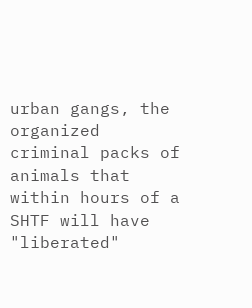urban gangs, the organized criminal packs of animals that within hours of a SHTF will have "liberated"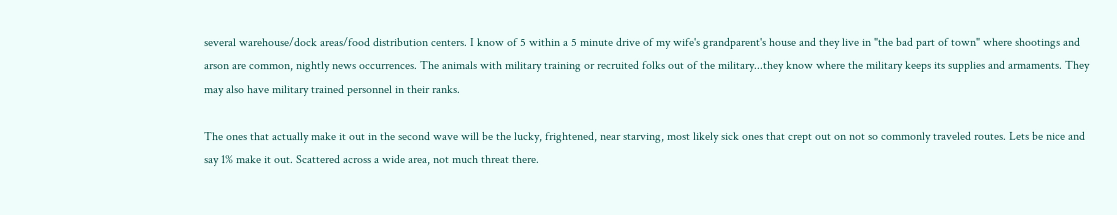several warehouse/dock areas/food distribution centers. I know of 5 within a 5 minute drive of my wife's grandparent's house and they live in "the bad part of town" where shootings and arson are common, nightly news occurrences. The animals with military training or recruited folks out of the military...they know where the military keeps its supplies and armaments. They may also have military trained personnel in their ranks.

The ones that actually make it out in the second wave will be the lucky, frightened, near starving, most likely sick ones that crept out on not so commonly traveled routes. Lets be nice and say 1% make it out. Scattered across a wide area, not much threat there.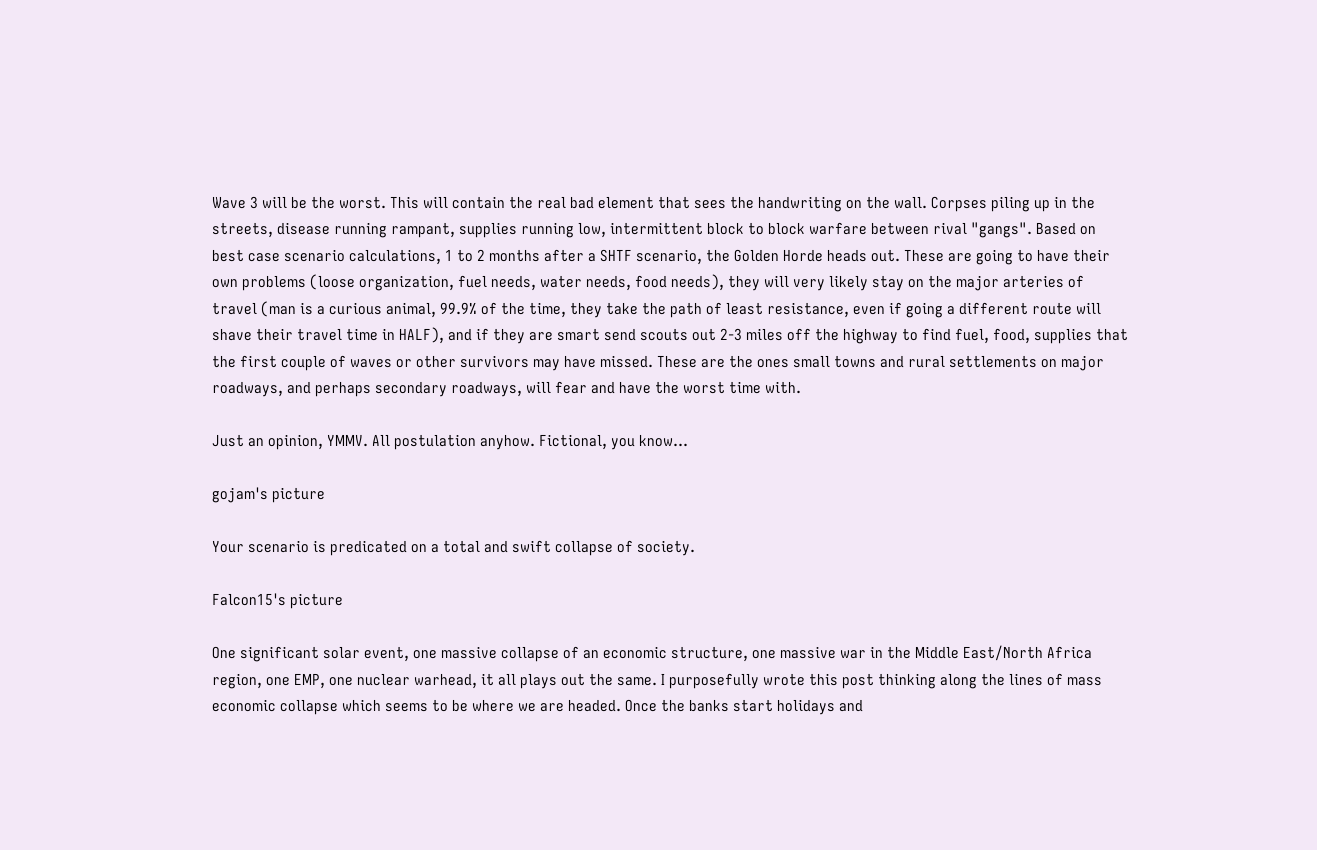Wave 3 will be the worst. This will contain the real bad element that sees the handwriting on the wall. Corpses piling up in the streets, disease running rampant, supplies running low, intermittent block to block warfare between rival "gangs". Based on best case scenario calculations, 1 to 2 months after a SHTF scenario, the Golden Horde heads out. These are going to have their own problems (loose organization, fuel needs, water needs, food needs), they will very likely stay on the major arteries of travel (man is a curious animal, 99.9% of the time, they take the path of least resistance, even if going a different route will shave their travel time in HALF), and if they are smart send scouts out 2-3 miles off the highway to find fuel, food, supplies that the first couple of waves or other survivors may have missed. These are the ones small towns and rural settlements on major roadways, and perhaps secondary roadways, will fear and have the worst time with.

Just an opinion, YMMV. All postulation anyhow. Fictional, you know...

gojam's picture

Your scenario is predicated on a total and swift collapse of society.

Falcon15's picture

One significant solar event, one massive collapse of an economic structure, one massive war in the Middle East/North Africa region, one EMP, one nuclear warhead, it all plays out the same. I purposefully wrote this post thinking along the lines of mass economic collapse which seems to be where we are headed. Once the banks start holidays and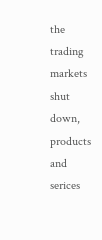the trading markets shut down, products and serices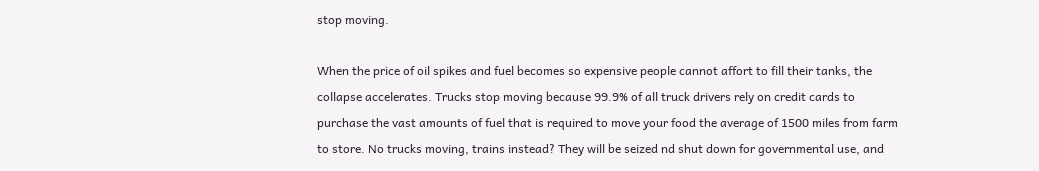stop moving.

When the price of oil spikes and fuel becomes so expensive people cannot affort to fill their tanks, the collapse accelerates. Trucks stop moving because 99.9% of all truck drivers rely on credit cards to purchase the vast amounts of fuel that is required to move your food the average of 1500 miles from farm to store. No trucks moving, trains instead? They will be seized nd shut down for governmental use, and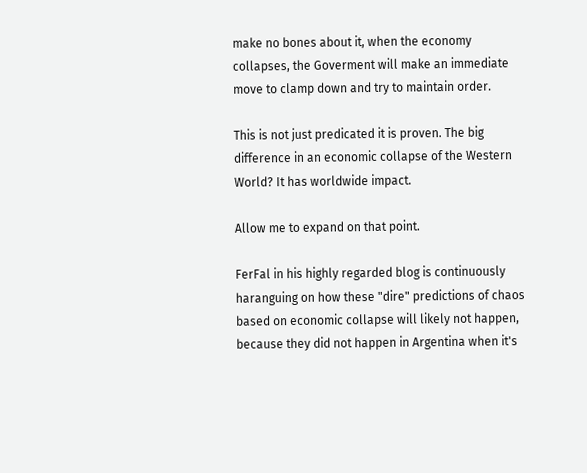make no bones about it, when the economy collapses, the Goverment will make an immediate move to clamp down and try to maintain order.

This is not just predicated it is proven. The big difference in an economic collapse of the Western World? It has worldwide impact.

Allow me to expand on that point.

FerFal in his highly regarded blog is continuously haranguing on how these "dire" predictions of chaos based on economic collapse will likely not happen, because they did not happen in Argentina when it's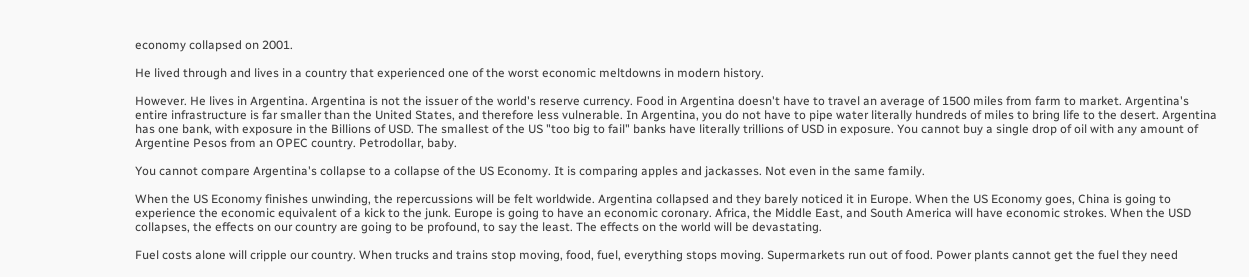economy collapsed on 2001.

He lived through and lives in a country that experienced one of the worst economic meltdowns in modern history.

However. He lives in Argentina. Argentina is not the issuer of the world's reserve currency. Food in Argentina doesn't have to travel an average of 1500 miles from farm to market. Argentina's entire infrastructure is far smaller than the United States, and therefore less vulnerable. In Argentina, you do not have to pipe water literally hundreds of miles to bring life to the desert. Argentina has one bank, with exposure in the Billions of USD. The smallest of the US "too big to fail" banks have literally trillions of USD in exposure. You cannot buy a single drop of oil with any amount of Argentine Pesos from an OPEC country. Petrodollar, baby.

You cannot compare Argentina's collapse to a collapse of the US Economy. It is comparing apples and jackasses. Not even in the same family.

When the US Economy finishes unwinding, the repercussions will be felt worldwide. Argentina collapsed and they barely noticed it in Europe. When the US Economy goes, China is going to experience the economic equivalent of a kick to the junk. Europe is going to have an economic coronary. Africa, the Middle East, and South America will have economic strokes. When the USD collapses, the effects on our country are going to be profound, to say the least. The effects on the world will be devastating.

Fuel costs alone will cripple our country. When trucks and trains stop moving, food, fuel, everything stops moving. Supermarkets run out of food. Power plants cannot get the fuel they need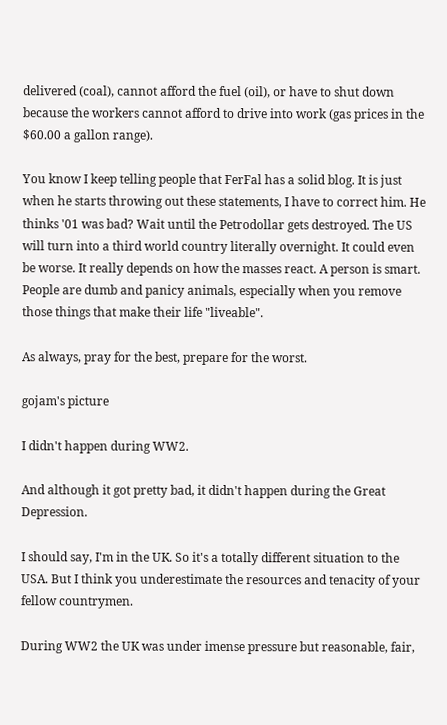delivered (coal), cannot afford the fuel (oil), or have to shut down because the workers cannot afford to drive into work (gas prices in the $60.00 a gallon range).

You know I keep telling people that FerFal has a solid blog. It is just when he starts throwing out these statements, I have to correct him. He thinks '01 was bad? Wait until the Petrodollar gets destroyed. The US will turn into a third world country literally overnight. It could even be worse. It really depends on how the masses react. A person is smart. People are dumb and panicy animals, especially when you remove those things that make their life "liveable".

As always, pray for the best, prepare for the worst.

gojam's picture

I didn't happen during WW2.

And although it got pretty bad, it didn't happen during the Great Depression.

I should say, I'm in the UK. So it's a totally different situation to the USA. But I think you underestimate the resources and tenacity of your fellow countrymen.

During WW2 the UK was under imense pressure but reasonable, fair,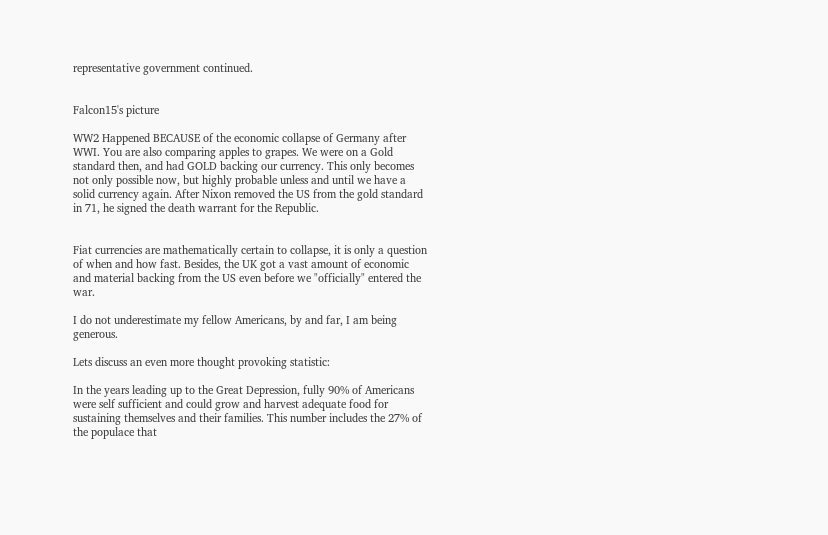representative government continued.


Falcon15's picture

WW2 Happened BECAUSE of the economic collapse of Germany after WWI. You are also comparing apples to grapes. We were on a Gold standard then, and had GOLD backing our currency. This only becomes not only possible now, but highly probable unless and until we have a solid currency again. After Nixon removed the US from the gold standard in 71, he signed the death warrant for the Republic.


Fiat currencies are mathematically certain to collapse, it is only a question of when and how fast. Besides, the UK got a vast amount of economic and material backing from the US even before we "officially" entered the war.

I do not underestimate my fellow Americans, by and far, I am being generous.

Lets discuss an even more thought provoking statistic:

In the years leading up to the Great Depression, fully 90% of Americans were self sufficient and could grow and harvest adequate food for sustaining themselves and their families. This number includes the 27% of the populace that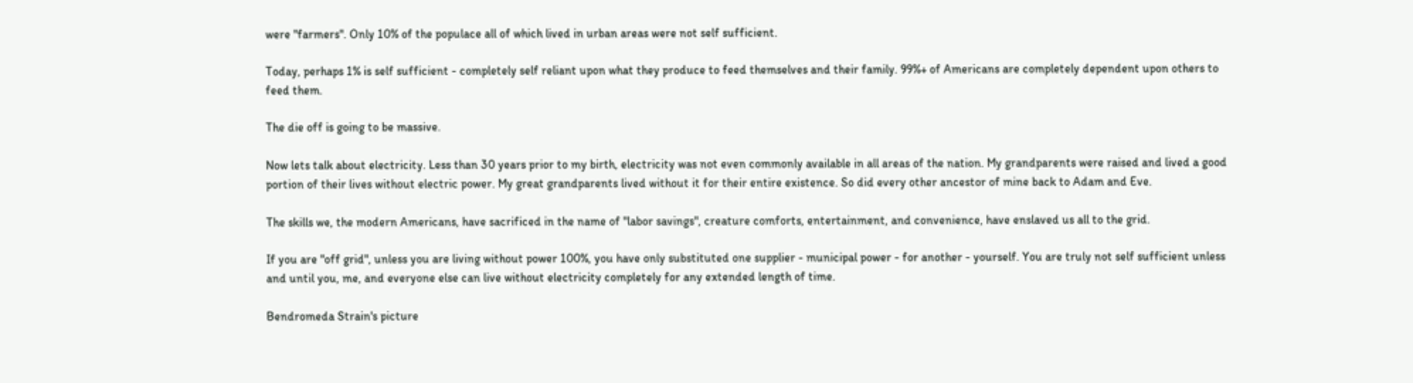were "farmers". Only 10% of the populace all of which lived in urban areas were not self sufficient.

Today, perhaps 1% is self sufficient - completely self reliant upon what they produce to feed themselves and their family. 99%+ of Americans are completely dependent upon others to feed them.

The die off is going to be massive.

Now lets talk about electricity. Less than 30 years prior to my birth, electricity was not even commonly available in all areas of the nation. My grandparents were raised and lived a good portion of their lives without electric power. My great grandparents lived without it for their entire existence. So did every other ancestor of mine back to Adam and Eve.

The skills we, the modern Americans, have sacrificed in the name of "labor savings", creature comforts, entertainment, and convenience, have enslaved us all to the grid.

If you are "off grid", unless you are living without power 100%, you have only substituted one supplier - municipal power - for another - yourself. You are truly not self sufficient unless and until you, me, and everyone else can live without electricity completely for any extended length of time.

Bendromeda Strain's picture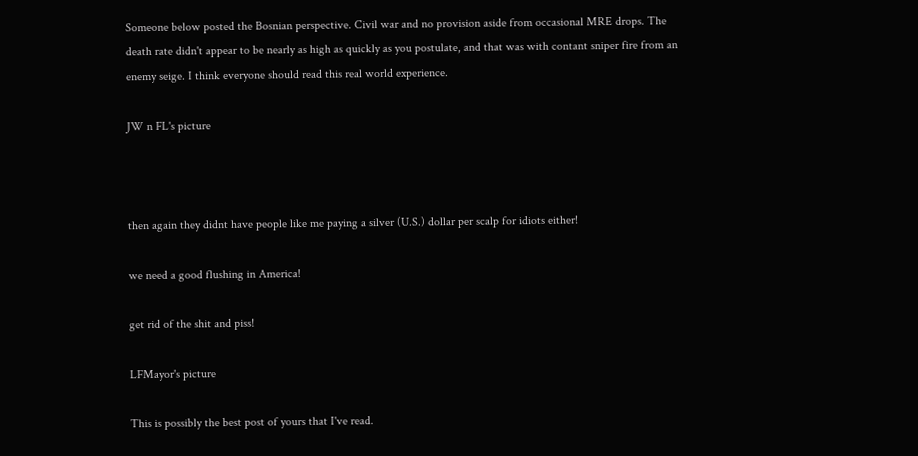Someone below posted the Bosnian perspective. Civil war and no provision aside from occasional MRE drops. The death rate didn't appear to be nearly as high as quickly as you postulate, and that was with contant sniper fire from an enemy seige. I think everyone should read this real world experience.

JW n FL's picture



then again they didnt have people like me paying a silver (U.S.) dollar per scalp for idiots either!

we need a good flushing in America!

get rid of the shit and piss!

LFMayor's picture

This is possibly the best post of yours that I've read.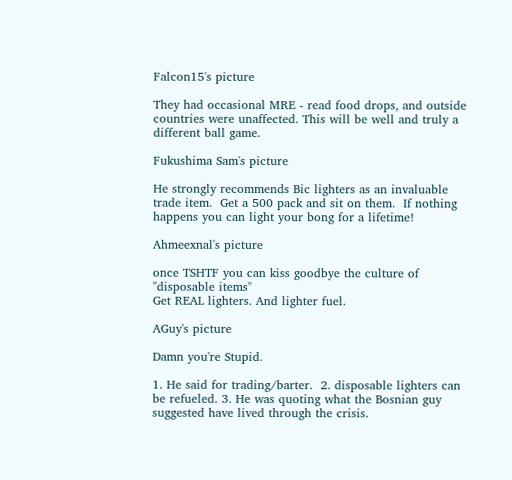Falcon15's picture

They had occasional MRE - read food drops, and outside countries were unaffected. This will be well and truly a different ball game.

Fukushima Sam's picture

He strongly recommends Bic lighters as an invaluable trade item.  Get a 500 pack and sit on them.  If nothing happens you can light your bong for a lifetime!

Ahmeexnal's picture

once TSHTF you can kiss goodbye the culture of "disposable items"
Get REAL lighters. And lighter fuel.

AGuy's picture

Damn you're Stupid.

1. He said for trading/barter.  2. disposable lighters can be refueled. 3. He was quoting what the Bosnian guy suggested have lived through the crisis.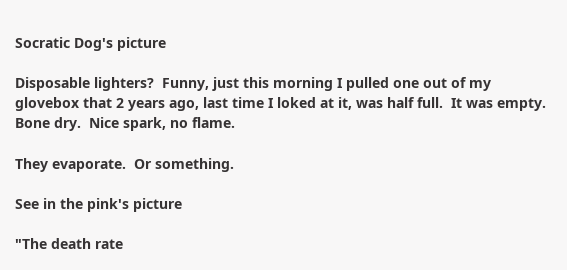Socratic Dog's picture

Disposable lighters?  Funny, just this morning I pulled one out of my glovebox that 2 years ago, last time I loked at it, was half full.  It was empty.  Bone dry.  Nice spark, no flame.

They evaporate.  Or something.

See in the pink's picture

"The death rate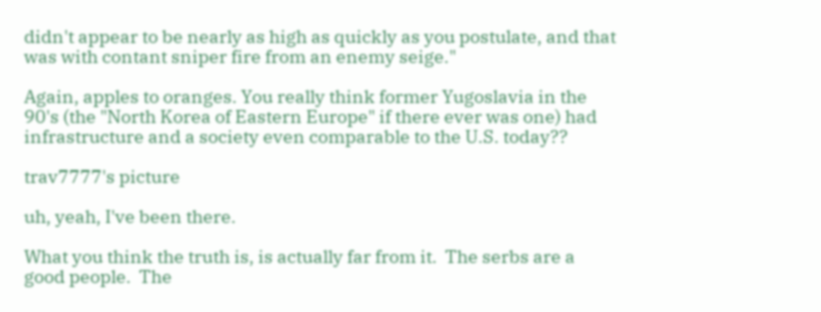didn't appear to be nearly as high as quickly as you postulate, and that was with contant sniper fire from an enemy seige."

Again, apples to oranges. You really think former Yugoslavia in the 90's (the "North Korea of Eastern Europe" if there ever was one) had infrastructure and a society even comparable to the U.S. today??

trav7777's picture

uh, yeah, I've been there.

What you think the truth is, is actually far from it.  The serbs are a good people.  The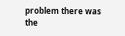problem there was the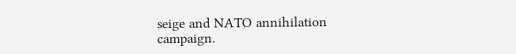seige and NATO annihilation campaign.